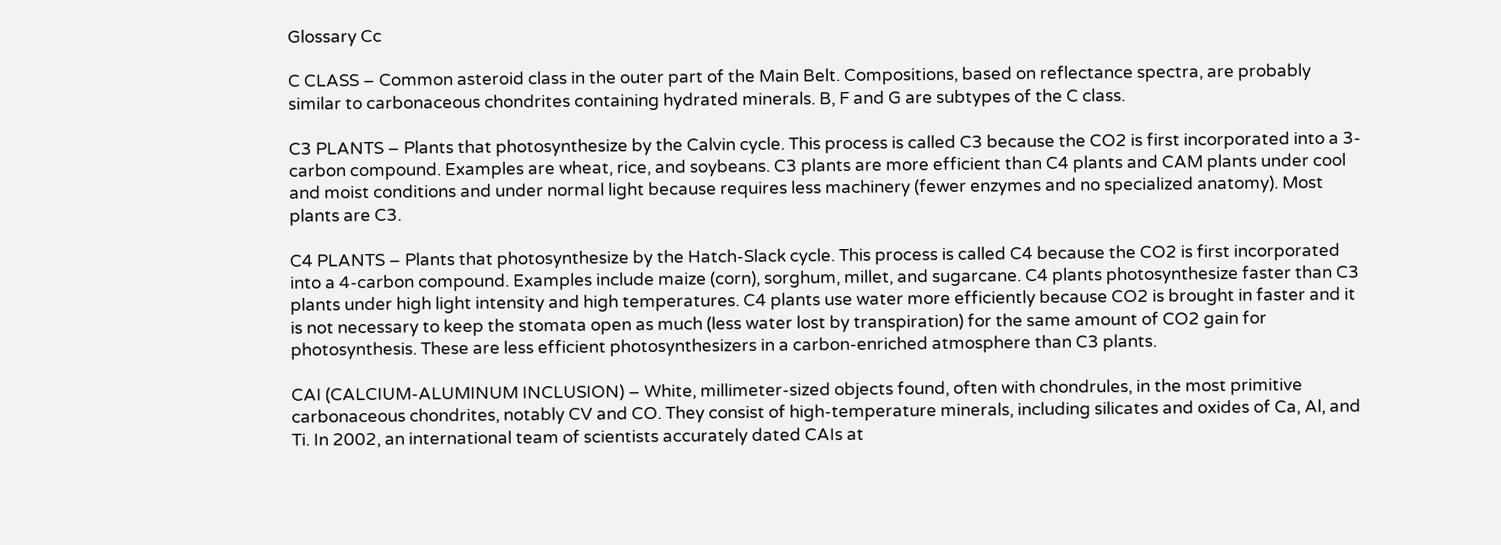Glossary Cc

C CLASS – Common asteroid class in the outer part of the Main Belt. Compositions, based on reflectance spectra, are probably similar to carbonaceous chondrites containing hydrated minerals. B, F and G are subtypes of the C class.

C3 PLANTS – Plants that photosynthesize by the Calvin cycle. This process is called C3 because the CO2 is first incorporated into a 3-carbon compound. Examples are wheat, rice, and soybeans. C3 plants are more efficient than C4 plants and CAM plants under cool and moist conditions and under normal light because requires less machinery (fewer enzymes and no specialized anatomy). Most plants are C3.

C4 PLANTS – Plants that photosynthesize by the Hatch-Slack cycle. This process is called C4 because the CO2 is first incorporated into a 4-carbon compound. Examples include maize (corn), sorghum, millet, and sugarcane. C4 plants photosynthesize faster than C3 plants under high light intensity and high temperatures. C4 plants use water more efficiently because CO2 is brought in faster and it is not necessary to keep the stomata open as much (less water lost by transpiration) for the same amount of CO2 gain for photosynthesis. These are less efficient photosynthesizers in a carbon-enriched atmosphere than C3 plants.

CAI (CALCIUM-ALUMINUM INCLUSION) – White, millimeter-sized objects found, often with chondrules, in the most primitive carbonaceous chondrites, notably CV and CO. They consist of high-temperature minerals, including silicates and oxides of Ca, Al, and Ti. In 2002, an international team of scientists accurately dated CAIs at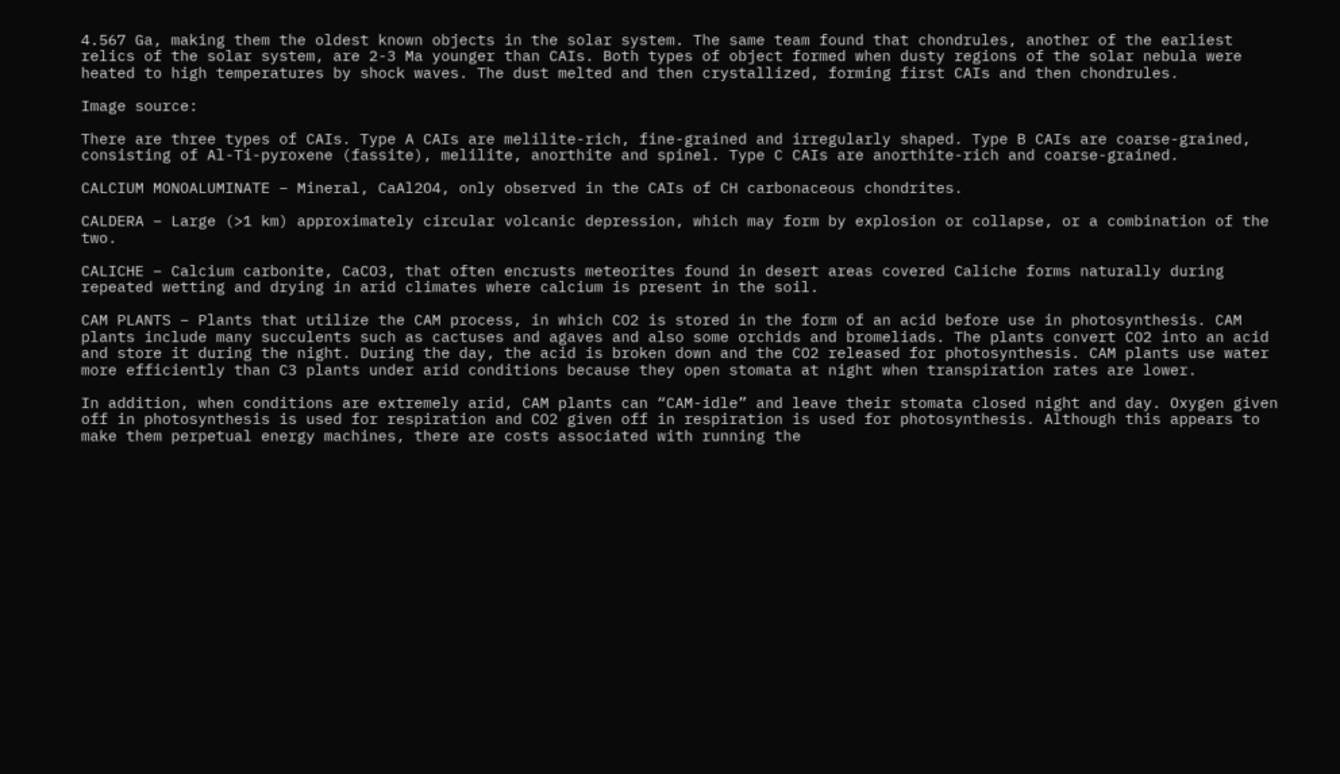4.567 Ga, making them the oldest known objects in the solar system. The same team found that chondrules, another of the earliest relics of the solar system, are 2-3 Ma younger than CAIs. Both types of object formed when dusty regions of the solar nebula were heated to high temperatures by shock waves. The dust melted and then crystallized, forming first CAIs and then chondrules.

Image source:

There are three types of CAIs. Type A CAIs are melilite-rich, fine-grained and irregularly shaped. Type B CAIs are coarse-grained, consisting of Al-Ti-pyroxene (fassite), melilite, anorthite and spinel. Type C CAIs are anorthite-rich and coarse-grained.

CALCIUM MONOALUMINATE – Mineral, CaAl2O4, only observed in the CAIs of CH carbonaceous chondrites.

CALDERA – Large (>1 km) approximately circular volcanic depression, which may form by explosion or collapse, or a combination of the two.

CALICHE – Calcium carbonite, CaCO3, that often encrusts meteorites found in desert areas covered Caliche forms naturally during repeated wetting and drying in arid climates where calcium is present in the soil.

CAM PLANTS – Plants that utilize the CAM process, in which CO2 is stored in the form of an acid before use in photosynthesis. CAM plants include many succulents such as cactuses and agaves and also some orchids and bromeliads. The plants convert CO2 into an acid and store it during the night. During the day, the acid is broken down and the CO2 released for photosynthesis. CAM plants use water more efficiently than C3 plants under arid conditions because they open stomata at night when transpiration rates are lower.

In addition, when conditions are extremely arid, CAM plants can “CAM-idle” and leave their stomata closed night and day. Oxygen given off in photosynthesis is used for respiration and CO2 given off in respiration is used for photosynthesis. Although this appears to make them perpetual energy machines, there are costs associated with running the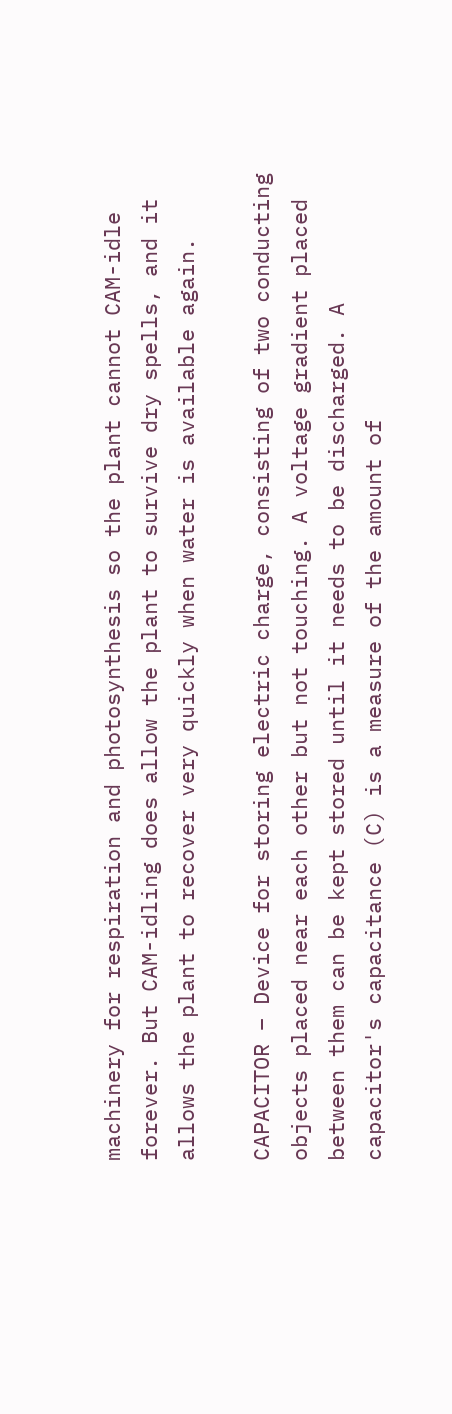machinery for respiration and photosynthesis so the plant cannot CAM-idle forever. But CAM-idling does allow the plant to survive dry spells, and it allows the plant to recover very quickly when water is available again.

CAPACITOR – Device for storing electric charge, consisting of two conducting objects placed near each other but not touching. A voltage gradient placed between them can be kept stored until it needs to be discharged. A capacitor's capacitance (C) is a measure of the amount of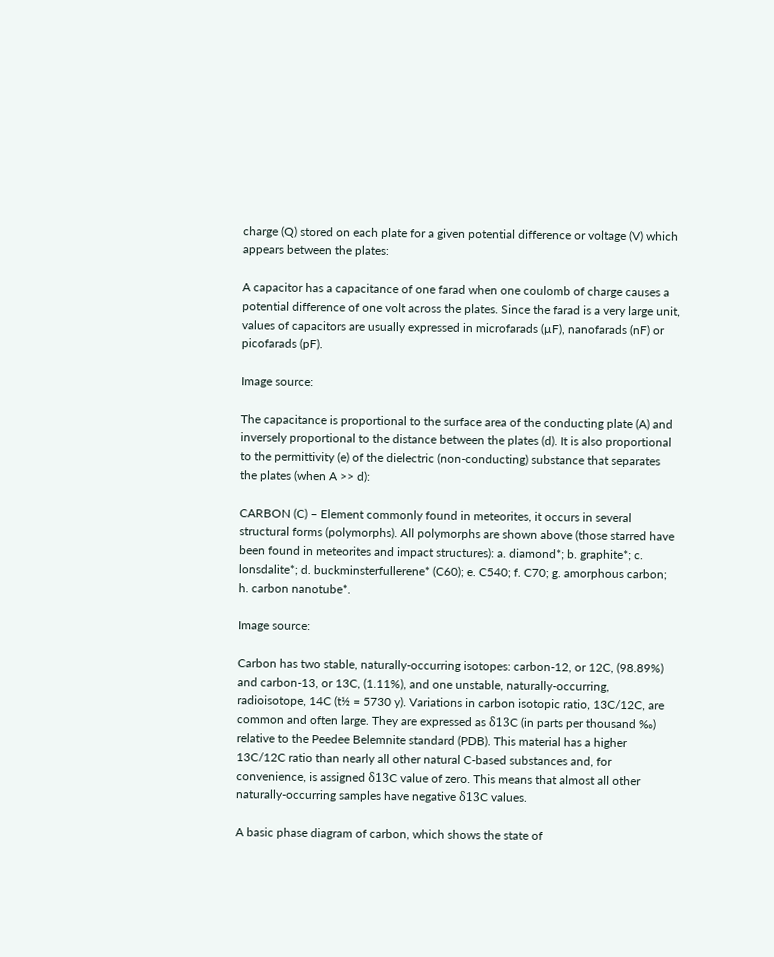charge (Q) stored on each plate for a given potential difference or voltage (V) which appears between the plates:

A capacitor has a capacitance of one farad when one coulomb of charge causes a potential difference of one volt across the plates. Since the farad is a very large unit, values of capacitors are usually expressed in microfarads (µF), nanofarads (nF) or picofarads (pF).

Image source:

The capacitance is proportional to the surface area of the conducting plate (A) and inversely proportional to the distance between the plates (d). It is also proportional to the permittivity (e) of the dielectric (non-conducting) substance that separates the plates (when A >> d):

CARBON (C) – Element commonly found in meteorites, it occurs in several structural forms (polymorphs). All polymorphs are shown above (those starred have been found in meteorites and impact structures): a. diamond*; b. graphite*; c. lonsdalite*; d. buckminsterfullerene* (C60); e. C540; f. C70; g. amorphous carbon; h. carbon nanotube*.

Image source:

Carbon has two stable, naturally-occurring isotopes: carbon-12, or 12C, (98.89%) and carbon-13, or 13C, (1.11%), and one unstable, naturally-occurring, radioisotope, 14C (t½ = 5730 y). Variations in carbon isotopic ratio, 13C/12C, are common and often large. They are expressed as δ13C (in parts per thousand ‰) relative to the Peedee Belemnite standard (PDB). This material has a higher 13C/12C ratio than nearly all other natural C-based substances and, for convenience, is assigned δ13C value of zero. This means that almost all other naturally-occurring samples have negative δ13C values.

A basic phase diagram of carbon, which shows the state of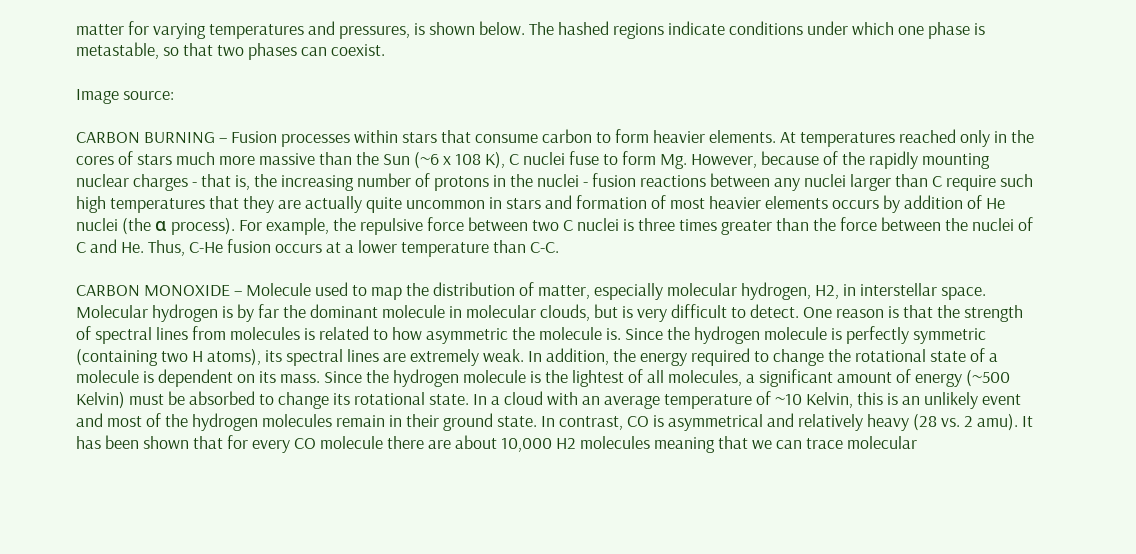matter for varying temperatures and pressures, is shown below. The hashed regions indicate conditions under which one phase is metastable, so that two phases can coexist.

Image source:

CARBON BURNING – Fusion processes within stars that consume carbon to form heavier elements. At temperatures reached only in the cores of stars much more massive than the Sun (~6 x 108 K), C nuclei fuse to form Mg. However, because of the rapidly mounting nuclear charges - that is, the increasing number of protons in the nuclei - fusion reactions between any nuclei larger than C require such high temperatures that they are actually quite uncommon in stars and formation of most heavier elements occurs by addition of He nuclei (the α process). For example, the repulsive force between two C nuclei is three times greater than the force between the nuclei of C and He. Thus, C-He fusion occurs at a lower temperature than C-C.

CARBON MONOXIDE – Molecule used to map the distribution of matter, especially molecular hydrogen, H2, in interstellar space. Molecular hydrogen is by far the dominant molecule in molecular clouds, but is very difficult to detect. One reason is that the strength of spectral lines from molecules is related to how asymmetric the molecule is. Since the hydrogen molecule is perfectly symmetric (containing two H atoms), its spectral lines are extremely weak. In addition, the energy required to change the rotational state of a molecule is dependent on its mass. Since the hydrogen molecule is the lightest of all molecules, a significant amount of energy (~500 Kelvin) must be absorbed to change its rotational state. In a cloud with an average temperature of ~10 Kelvin, this is an unlikely event and most of the hydrogen molecules remain in their ground state. In contrast, CO is asymmetrical and relatively heavy (28 vs. 2 amu). It has been shown that for every CO molecule there are about 10,000 H2 molecules meaning that we can trace molecular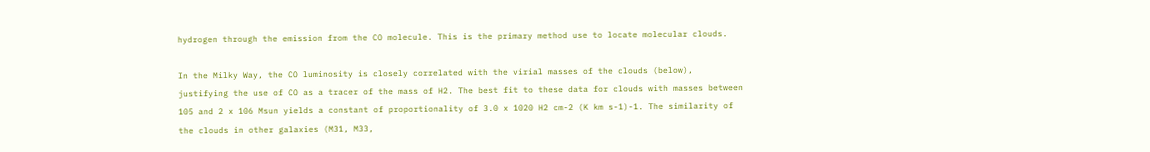hydrogen through the emission from the CO molecule. This is the primary method use to locate molecular clouds.

In the Milky Way, the CO luminosity is closely correlated with the virial masses of the clouds (below), justifying the use of CO as a tracer of the mass of H2. The best fit to these data for clouds with masses between 105 and 2 x 106 Msun yields a constant of proportionality of 3.0 x 1020 H2 cm-2 (K km s-1)-1. The similarity of the clouds in other galaxies (M31, M33,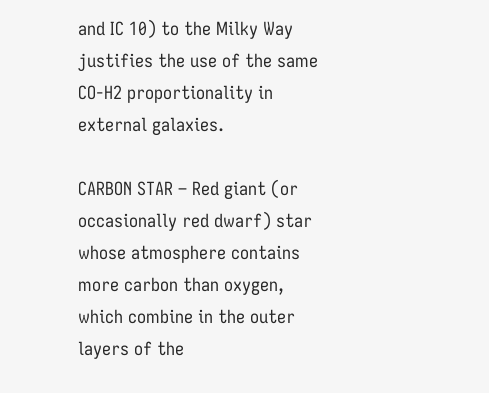and IC 10) to the Milky Way justifies the use of the same CO-H2 proportionality in external galaxies.

CARBON STAR – Red giant (or occasionally red dwarf) star whose atmosphere contains more carbon than oxygen, which combine in the outer layers of the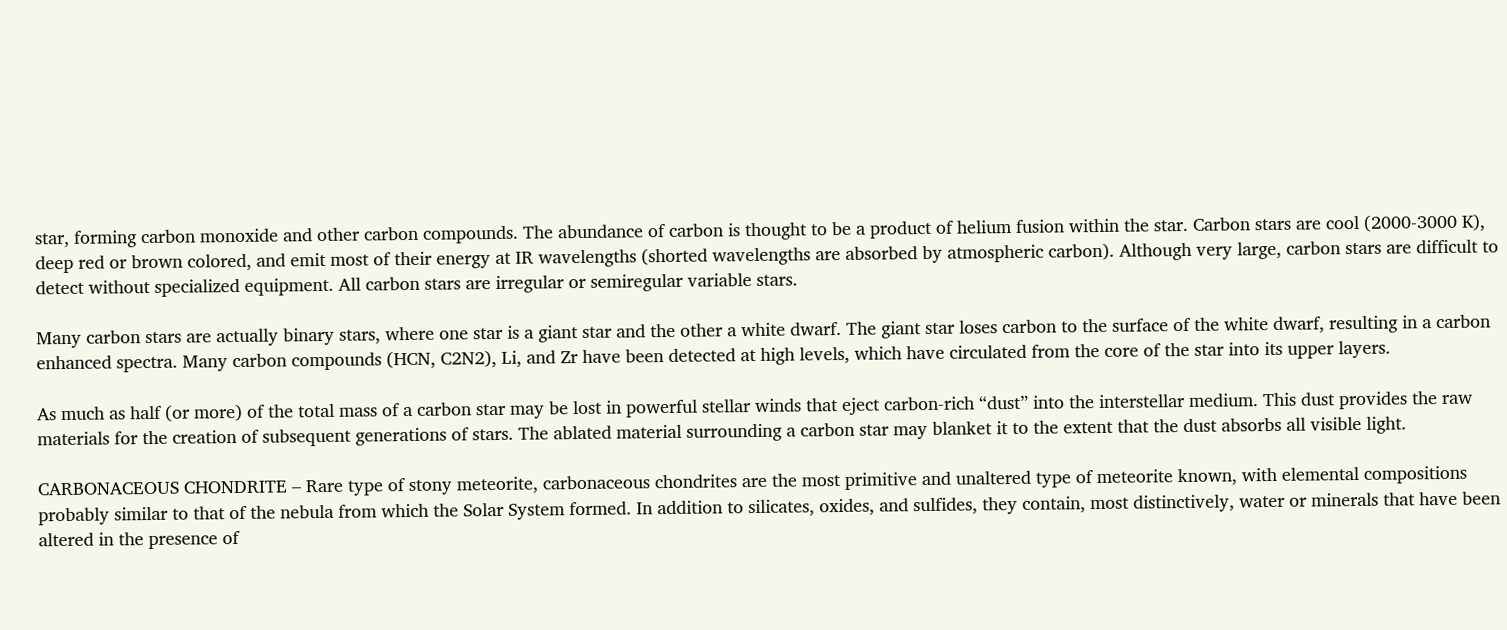star, forming carbon monoxide and other carbon compounds. The abundance of carbon is thought to be a product of helium fusion within the star. Carbon stars are cool (2000-3000 K), deep red or brown colored, and emit most of their energy at IR wavelengths (shorted wavelengths are absorbed by atmospheric carbon). Although very large, carbon stars are difficult to detect without specialized equipment. All carbon stars are irregular or semiregular variable stars.

Many carbon stars are actually binary stars, where one star is a giant star and the other a white dwarf. The giant star loses carbon to the surface of the white dwarf, resulting in a carbon enhanced spectra. Many carbon compounds (HCN, C2N2), Li, and Zr have been detected at high levels, which have circulated from the core of the star into its upper layers.

As much as half (or more) of the total mass of a carbon star may be lost in powerful stellar winds that eject carbon-rich “dust” into the interstellar medium. This dust provides the raw materials for the creation of subsequent generations of stars. The ablated material surrounding a carbon star may blanket it to the extent that the dust absorbs all visible light.

CARBONACEOUS CHONDRITE – Rare type of stony meteorite, carbonaceous chondrites are the most primitive and unaltered type of meteorite known, with elemental compositions probably similar to that of the nebula from which the Solar System formed. In addition to silicates, oxides, and sulfides, they contain, most distinctively, water or minerals that have been altered in the presence of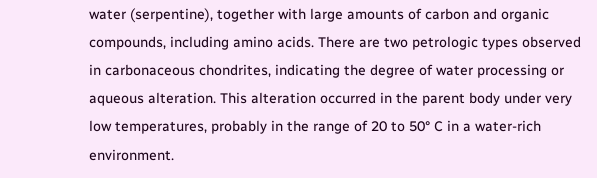water (serpentine), together with large amounts of carbon and organic compounds, including amino acids. There are two petrologic types observed in carbonaceous chondrites, indicating the degree of water processing or aqueous alteration. This alteration occurred in the parent body under very low temperatures, probably in the range of 20 to 50° C in a water-rich environment.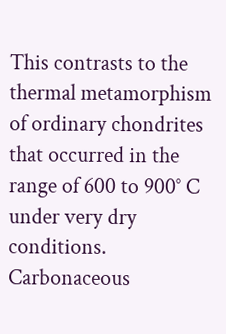This contrasts to the thermal metamorphism of ordinary chondrites that occurred in the range of 600 to 900° C under very dry conditions. Carbonaceous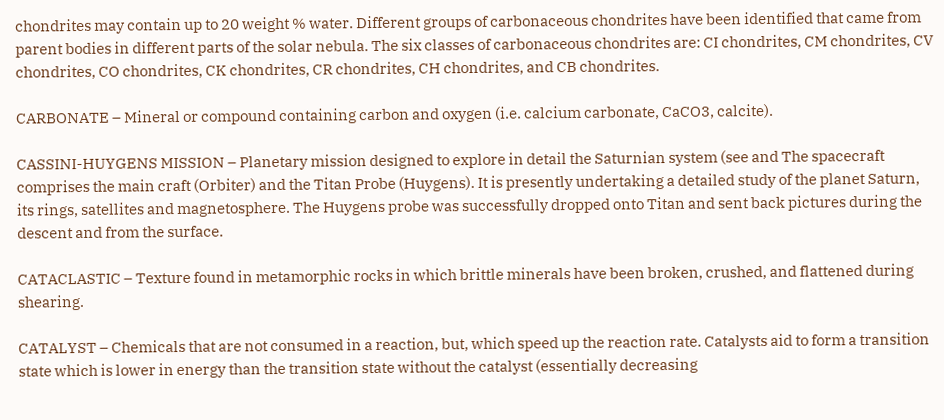chondrites may contain up to 20 weight % water. Different groups of carbonaceous chondrites have been identified that came from parent bodies in different parts of the solar nebula. The six classes of carbonaceous chondrites are: CI chondrites, CM chondrites, CV chondrites, CO chondrites, CK chondrites, CR chondrites, CH chondrites, and CB chondrites.

CARBONATE – Mineral or compound containing carbon and oxygen (i.e. calcium carbonate, CaCO3, calcite).

CASSINI-HUYGENS MISSION – Planetary mission designed to explore in detail the Saturnian system (see and The spacecraft comprises the main craft (Orbiter) and the Titan Probe (Huygens). It is presently undertaking a detailed study of the planet Saturn, its rings, satellites and magnetosphere. The Huygens probe was successfully dropped onto Titan and sent back pictures during the descent and from the surface.

CATACLASTIC – Texture found in metamorphic rocks in which brittle minerals have been broken, crushed, and flattened during shearing.

CATALYST – Chemicals that are not consumed in a reaction, but, which speed up the reaction rate. Catalysts aid to form a transition state which is lower in energy than the transition state without the catalyst (essentially decreasing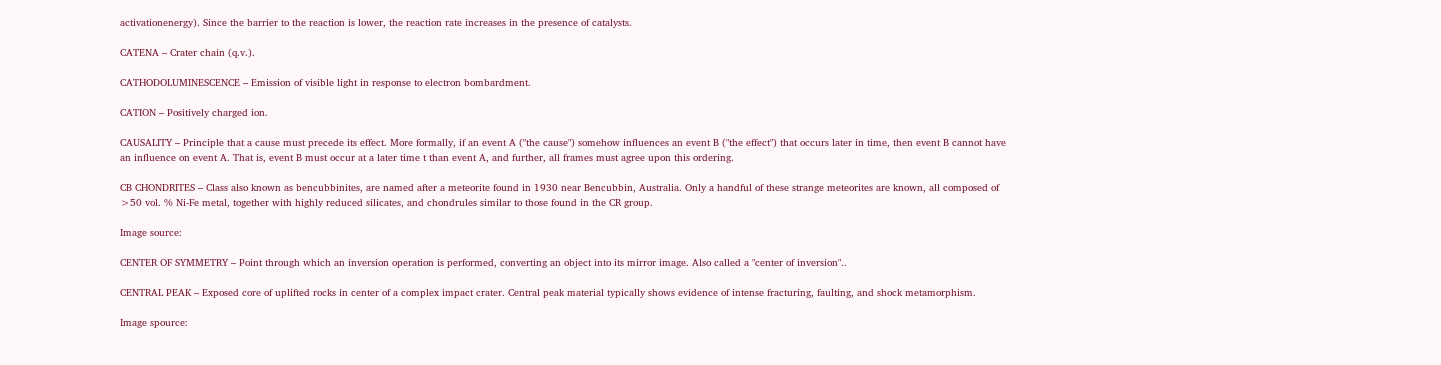activationenergy). Since the barrier to the reaction is lower, the reaction rate increases in the presence of catalysts.

CATENA – Crater chain (q.v.).

CATHODOLUMINESCENCE – Emission of visible light in response to electron bombardment.

CATION – Positively charged ion.

CAUSALITY – Principle that a cause must precede its effect. More formally, if an event A ("the cause") somehow influences an event B ("the effect") that occurs later in time, then event B cannot have an influence on event A. That is, event B must occur at a later time t than event A, and further, all frames must agree upon this ordering.

CB CHONDRITES – Class also known as bencubbinites, are named after a meteorite found in 1930 near Bencubbin, Australia. Only a handful of these strange meteorites are known, all composed of >50 vol. % Ni-Fe metal, together with highly reduced silicates, and chondrules similar to those found in the CR group.

Image source:

CENTER OF SYMMETRY – Point through which an inversion operation is performed, converting an object into its mirror image. Also called a "center of inversion"..

CENTRAL PEAK – Exposed core of uplifted rocks in center of a complex impact crater. Central peak material typically shows evidence of intense fracturing, faulting, and shock metamorphism.

Image spource: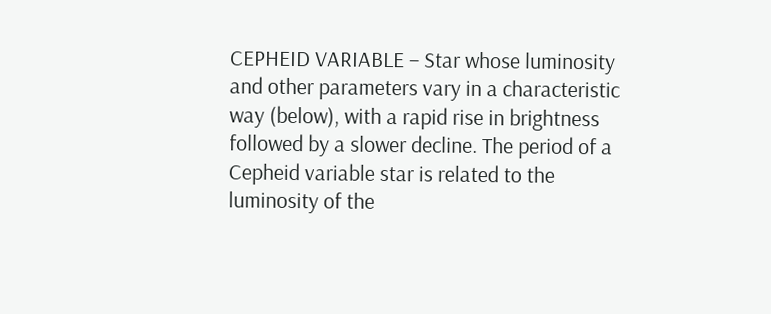CEPHEID VARIABLE – Star whose luminosity and other parameters vary in a characteristic way (below), with a rapid rise in brightness followed by a slower decline. The period of a Cepheid variable star is related to the luminosity of the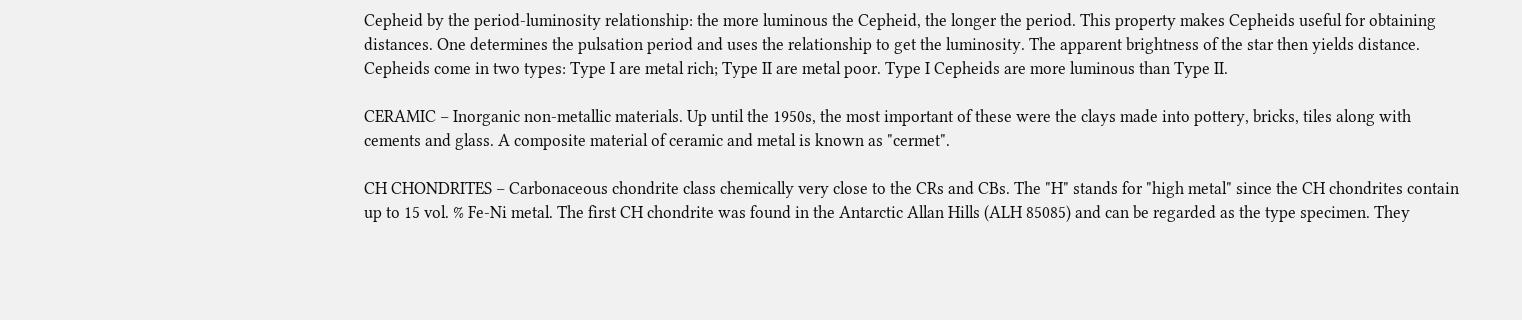Cepheid by the period-luminosity relationship: the more luminous the Cepheid, the longer the period. This property makes Cepheids useful for obtaining distances. One determines the pulsation period and uses the relationship to get the luminosity. The apparent brightness of the star then yields distance. Cepheids come in two types: Type I are metal rich; Type II are metal poor. Type I Cepheids are more luminous than Type II.

CERAMIC – Inorganic non-metallic materials. Up until the 1950s, the most important of these were the clays made into pottery, bricks, tiles along with cements and glass. A composite material of ceramic and metal is known as "cermet".

CH CHONDRITES – Carbonaceous chondrite class chemically very close to the CRs and CBs. The "H" stands for "high metal" since the CH chondrites contain up to 15 vol. % Fe-Ni metal. The first CH chondrite was found in the Antarctic Allan Hills (ALH 85085) and can be regarded as the type specimen. They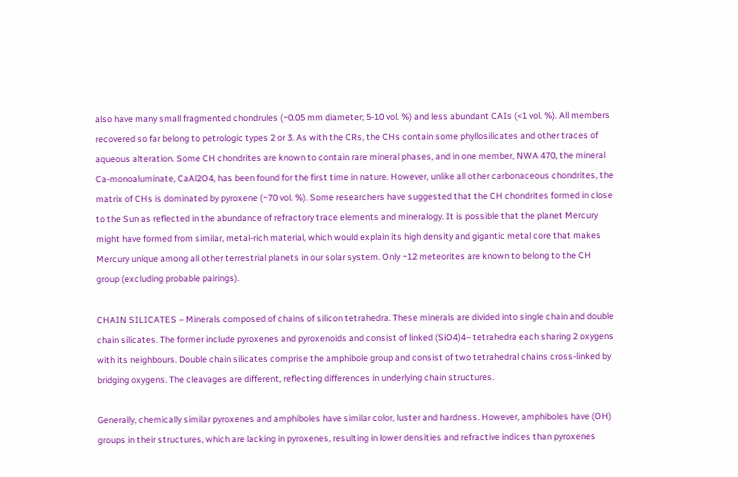also have many small fragmented chondrules (~0.05 mm diameter; 5-10 vol. %) and less abundant CAIs (<1 vol. %). All members recovered so far belong to petrologic types 2 or 3. As with the CRs, the CHs contain some phyllosilicates and other traces of aqueous alteration. Some CH chondrites are known to contain rare mineral phases, and in one member, NWA 470, the mineral Ca-monoaluminate, CaAl2O4, has been found for the first time in nature. However, unlike all other carbonaceous chondrites, the matrix of CHs is dominated by pyroxene (~70 vol. %). Some researchers have suggested that the CH chondrites formed in close to the Sun as reflected in the abundance of refractory trace elements and mineralogy. It is possible that the planet Mercury might have formed from similar, metal-rich material, which would explain its high density and gigantic metal core that makes Mercury unique among all other terrestrial planets in our solar system. Only ~12 meteorites are known to belong to the CH group (excluding probable pairings).

CHAIN SILICATES – Minerals composed of chains of silicon tetrahedra. These minerals are divided into single chain and double chain silicates. The former include pyroxenes and pyroxenoids and consist of linked (SiO4)4– tetrahedra each sharing 2 oxygens with its neighbours. Double chain silicates comprise the amphibole group and consist of two tetrahedral chains cross-linked by bridging oxygens. The cleavages are different, reflecting differences in underlying chain structures.

Generally, chemically similar pyroxenes and amphiboles have similar color, luster and hardness. However, amphiboles have (OH) groups in their structures, which are lacking in pyroxenes, resulting in lower densities and refractive indices than pyroxenes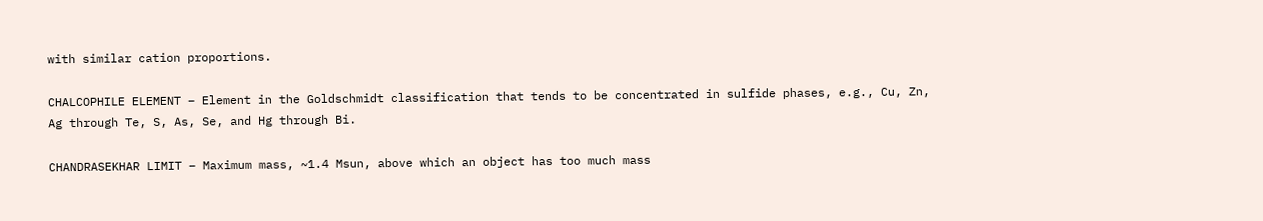with similar cation proportions.

CHALCOPHILE ELEMENT – Element in the Goldschmidt classification that tends to be concentrated in sulfide phases, e.g., Cu, Zn, Ag through Te, S, As, Se, and Hg through Bi.

CHANDRASEKHAR LIMIT – Maximum mass, ~1.4 Msun, above which an object has too much mass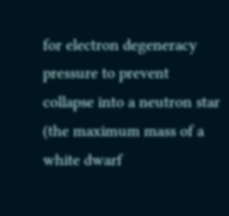for electron degeneracy pressure to prevent collapse into a neutron star (the maximum mass of a white dwarf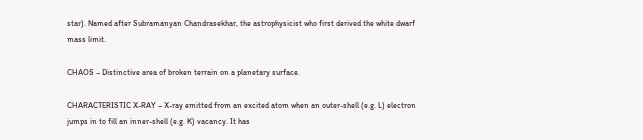star). Named after Subramanyan Chandrasekhar, the astrophysicist who first derived the white dwarf mass limit.

CHAOS – Distinctive area of broken terrain on a planetary surface.

CHARACTERISTIC X-RAY – X-ray emitted from an excited atom when an outer-shell (e.g. L) electron jumps in to fill an inner-shell (e.g. K) vacancy. It has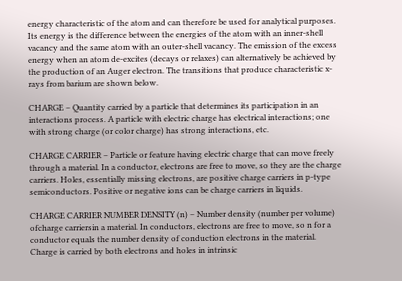energy characteristic of the atom and can therefore be used for analytical purposes. Its energy is the difference between the energies of the atom with an inner-shell vacancy and the same atom with an outer-shell vacancy. The emission of the excess energy when an atom de-excites (decays or relaxes) can alternatively be achieved by the production of an Auger electron. The transitions that produce characteristic x-rays from barium are shown below.

CHARGE – Quantity carried by a particle that determines its participation in an interactions process. A particle with electric charge has electrical interactions; one with strong charge (or color charge) has strong interactions, etc.

CHARGE CARRIER – Particle or feature having electric charge that can move freely through a material. In a conductor, electrons are free to move, so they are the charge carriers. Holes, essentially missing electrons, are positive charge carriers in p-type semiconductors. Positive or negative ions can be charge carriers in liquids.

CHARGE CARRIER NUMBER DENSITY (n) – Number density (number per volume) ofcharge carriersin a material. In conductors, electrons are free to move, so n for a conductor equals the number density of conduction electrons in the material. Charge is carried by both electrons and holes in intrinsic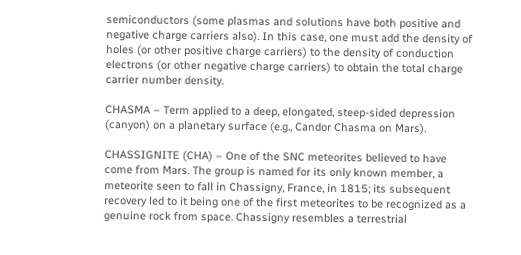semiconductors (some plasmas and solutions have both positive and negative charge carriers also). In this case, one must add the density of holes (or other positive charge carriers) to the density of conduction electrons (or other negative charge carriers) to obtain the total charge carrier number density.

CHASMA – Term applied to a deep, elongated, steep-sided depression (canyon) on a planetary surface (e.g., Candor Chasma on Mars).

CHASSIGNITE (CHA) – One of the SNC meteorites believed to have come from Mars. The group is named for its only known member, a meteorite seen to fall in Chassigny, France, in 1815; its subsequent recovery led to it being one of the first meteorites to be recognized as a genuine rock from space. Chassigny resembles a terrestrial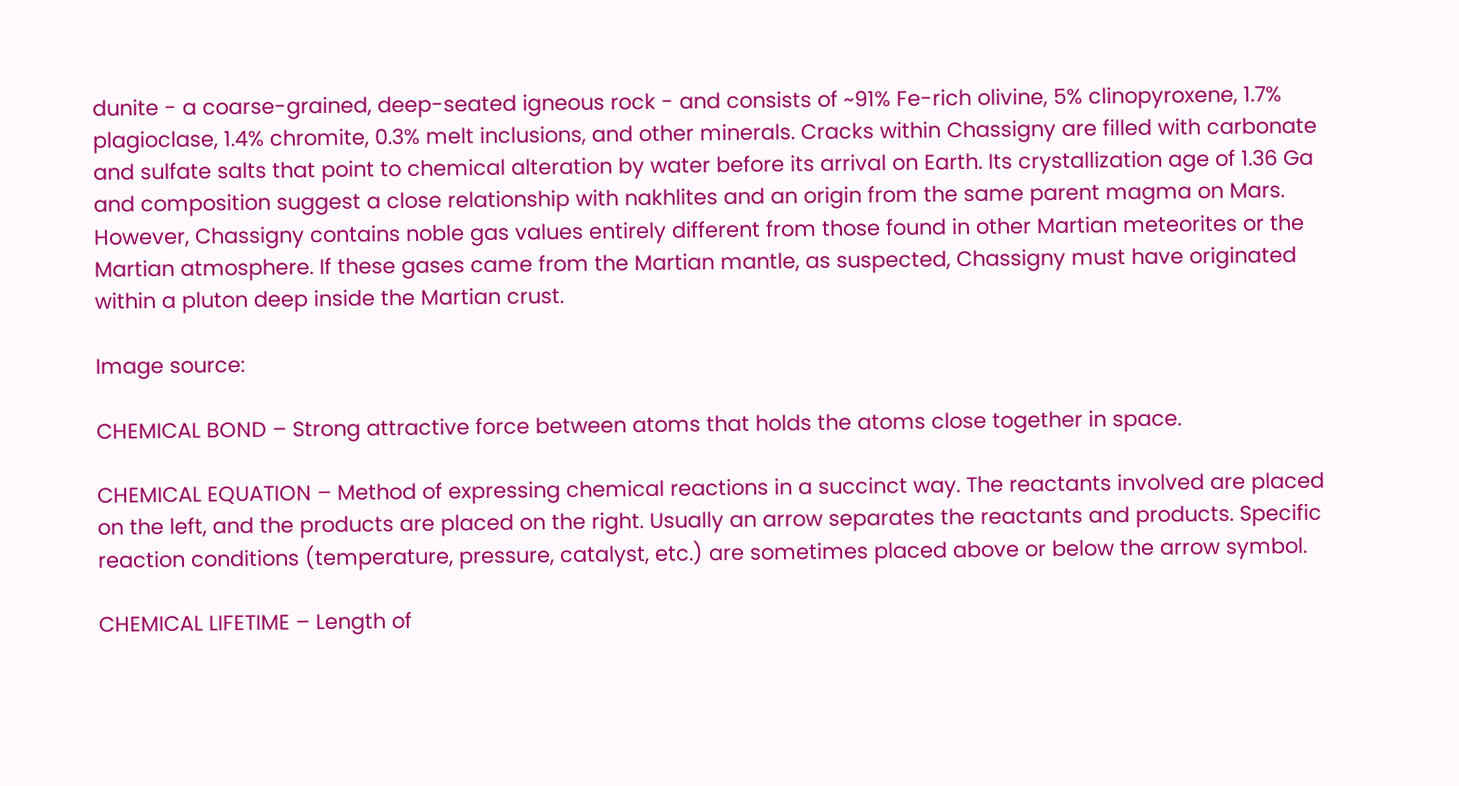dunite - a coarse-grained, deep-seated igneous rock - and consists of ~91% Fe-rich olivine, 5% clinopyroxene, 1.7% plagioclase, 1.4% chromite, 0.3% melt inclusions, and other minerals. Cracks within Chassigny are filled with carbonate and sulfate salts that point to chemical alteration by water before its arrival on Earth. Its crystallization age of 1.36 Ga and composition suggest a close relationship with nakhlites and an origin from the same parent magma on Mars. However, Chassigny contains noble gas values entirely different from those found in other Martian meteorites or the Martian atmosphere. If these gases came from the Martian mantle, as suspected, Chassigny must have originated within a pluton deep inside the Martian crust.

Image source:

CHEMICAL BOND – Strong attractive force between atoms that holds the atoms close together in space.

CHEMICAL EQUATION – Method of expressing chemical reactions in a succinct way. The reactants involved are placed on the left, and the products are placed on the right. Usually an arrow separates the reactants and products. Specific reaction conditions (temperature, pressure, catalyst, etc.) are sometimes placed above or below the arrow symbol.

CHEMICAL LIFETIME – Length of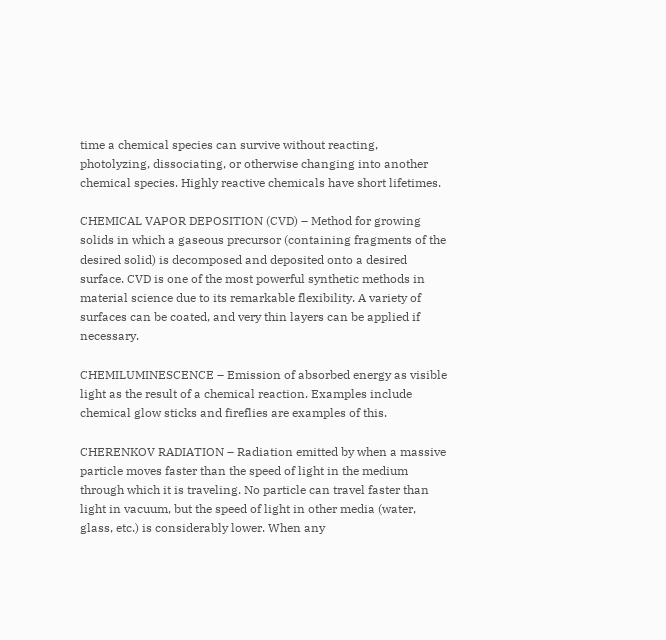time a chemical species can survive without reacting, photolyzing, dissociating, or otherwise changing into another chemical species. Highly reactive chemicals have short lifetimes.

CHEMICAL VAPOR DEPOSITION (CVD) – Method for growing solids in which a gaseous precursor (containing fragments of the desired solid) is decomposed and deposited onto a desired surface. CVD is one of the most powerful synthetic methods in material science due to its remarkable flexibility. A variety of surfaces can be coated, and very thin layers can be applied if necessary.

CHEMILUMINESCENCE – Emission of absorbed energy as visible light as the result of a chemical reaction. Examples include chemical glow sticks and fireflies are examples of this.

CHERENKOV RADIATION – Radiation emitted by when a massive particle moves faster than the speed of light in the medium through which it is traveling. No particle can travel faster than light in vacuum, but the speed of light in other media (water, glass, etc.) is considerably lower. When any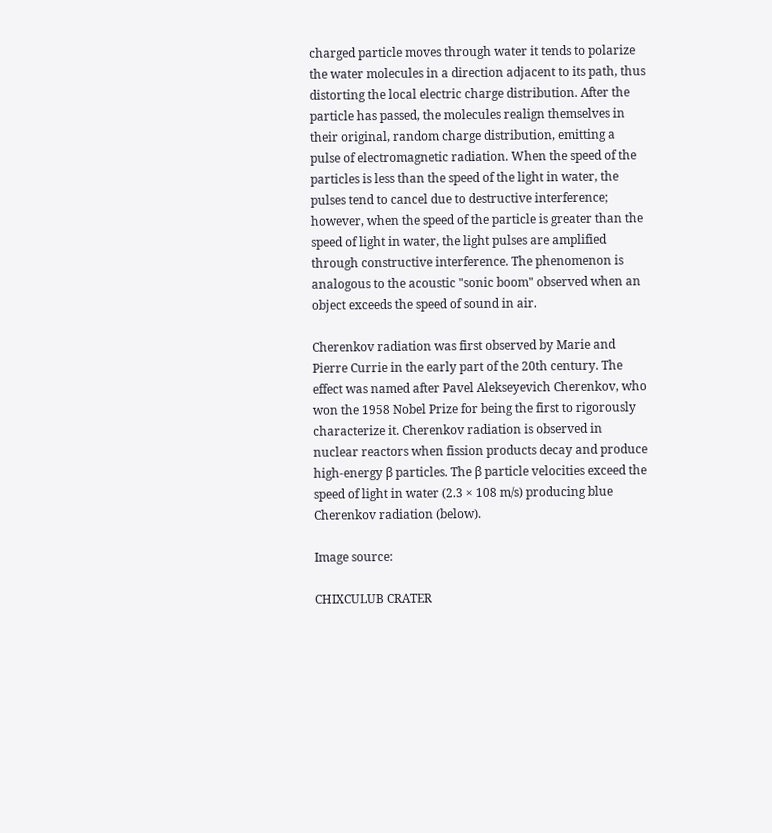charged particle moves through water it tends to polarize the water molecules in a direction adjacent to its path, thus distorting the local electric charge distribution. After the particle has passed, the molecules realign themselves in their original, random charge distribution, emitting a pulse of electromagnetic radiation. When the speed of the particles is less than the speed of the light in water, the pulses tend to cancel due to destructive interference; however, when the speed of the particle is greater than the speed of light in water, the light pulses are amplified through constructive interference. The phenomenon is analogous to the acoustic "sonic boom" observed when an object exceeds the speed of sound in air.

Cherenkov radiation was first observed by Marie and Pierre Currie in the early part of the 20th century. The effect was named after Pavel Alekseyevich Cherenkov, who won the 1958 Nobel Prize for being the first to rigorously characterize it. Cherenkov radiation is observed in nuclear reactors when fission products decay and produce high-energy β particles. The β particle velocities exceed the speed of light in water (2.3 × 108 m/s) producing blue Cherenkov radiation (below).

Image source:

CHIXCULUB CRATER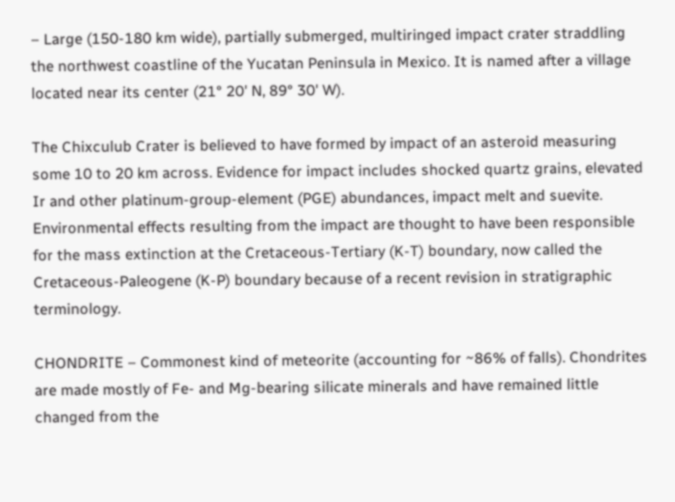– Large (150-180 km wide), partially submerged, multiringed impact crater straddling the northwest coastline of the Yucatan Peninsula in Mexico. It is named after a village located near its center (21° 20' N, 89° 30' W).

The Chixculub Crater is believed to have formed by impact of an asteroid measuring some 10 to 20 km across. Evidence for impact includes shocked quartz grains, elevated Ir and other platinum-group-element (PGE) abundances, impact melt and suevite. Environmental effects resulting from the impact are thought to have been responsible for the mass extinction at the Cretaceous-Tertiary (K-T) boundary, now called the Cretaceous-Paleogene (K-P) boundary because of a recent revision in stratigraphic terminology.

CHONDRITE – Commonest kind of meteorite (accounting for ~86% of falls). Chondrites are made mostly of Fe- and Mg-bearing silicate minerals and have remained little changed from the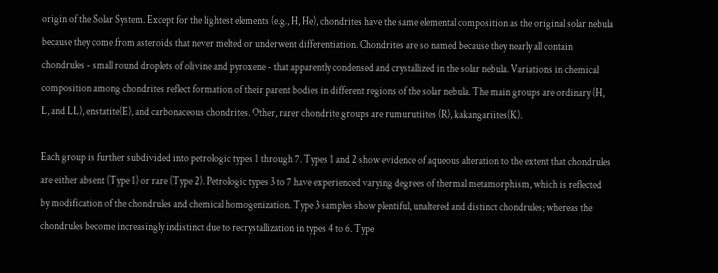origin of the Solar System. Except for the lightest elements (e.g., H, He), chondrites have the same elemental composition as the original solar nebula because they come from asteroids that never melted or underwent differentiation. Chondrites are so named because they nearly all contain chondrules - small round droplets of olivine and pyroxene - that apparently condensed and crystallized in the solar nebula. Variations in chemical composition among chondrites reflect formation of their parent bodies in different regions of the solar nebula. The main groups are ordinary (H, L, and LL), enstatite(E), and carbonaceous chondrites. Other, rarer chondrite groups are rumurutiites (R), kakangariites(K).

Each group is further subdivided into petrologic types 1 through 7. Types 1 and 2 show evidence of aqueous alteration to the extent that chondrules are either absent (Type 1) or rare (Type 2). Petrologic types 3 to 7 have experienced varying degrees of thermal metamorphism, which is reflected by modification of the chondrules and chemical homogenization. Type 3 samples show plentiful, unaltered and distinct chondrules; whereas the chondrules become increasingly indistinct due to recrystallization in types 4 to 6. Type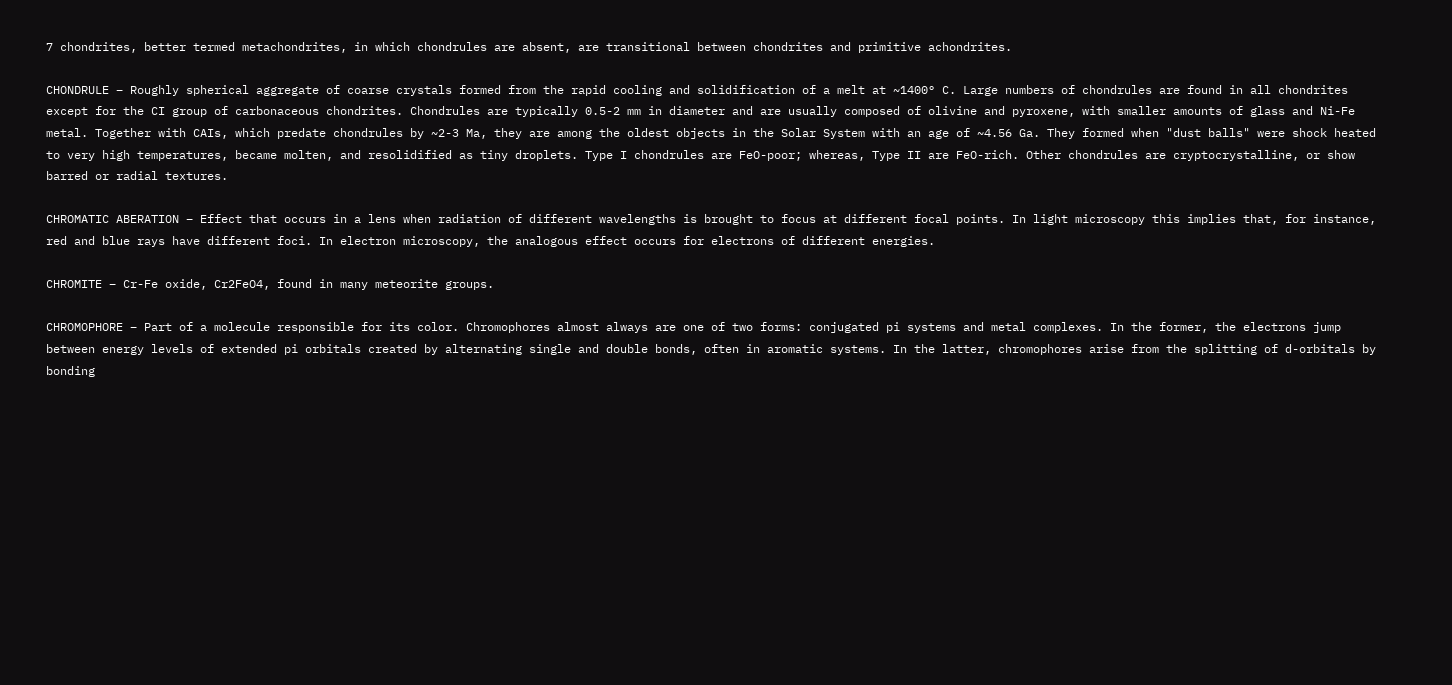7 chondrites, better termed metachondrites, in which chondrules are absent, are transitional between chondrites and primitive achondrites.

CHONDRULE – Roughly spherical aggregate of coarse crystals formed from the rapid cooling and solidification of a melt at ~1400° C. Large numbers of chondrules are found in all chondrites except for the CI group of carbonaceous chondrites. Chondrules are typically 0.5-2 mm in diameter and are usually composed of olivine and pyroxene, with smaller amounts of glass and Ni-Fe metal. Together with CAIs, which predate chondrules by ~2-3 Ma, they are among the oldest objects in the Solar System with an age of ~4.56 Ga. They formed when "dust balls" were shock heated to very high temperatures, became molten, and resolidified as tiny droplets. Type I chondrules are FeO-poor; whereas, Type II are FeO-rich. Other chondrules are cryptocrystalline, or show barred or radial textures.

CHROMATIC ABERATION – Effect that occurs in a lens when radiation of different wavelengths is brought to focus at different focal points. In light microscopy this implies that, for instance, red and blue rays have different foci. In electron microscopy, the analogous effect occurs for electrons of different energies.

CHROMITE – Cr-Fe oxide, Cr2FeO4, found in many meteorite groups.

CHROMOPHORE – Part of a molecule responsible for its color. Chromophores almost always are one of two forms: conjugated pi systems and metal complexes. In the former, the electrons jump between energy levels of extended pi orbitals created by alternating single and double bonds, often in aromatic systems. In the latter, chromophores arise from the splitting of d-orbitals by bonding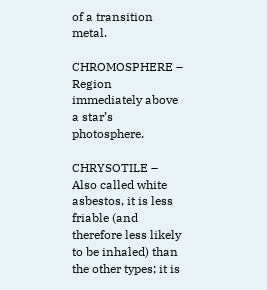of a transition metal.

CHROMOSPHERE – Region immediately above a star’s photosphere.

CHRYSOTILE – Also called white asbestos, it is less friable (and therefore less likely to be inhaled) than the other types; it is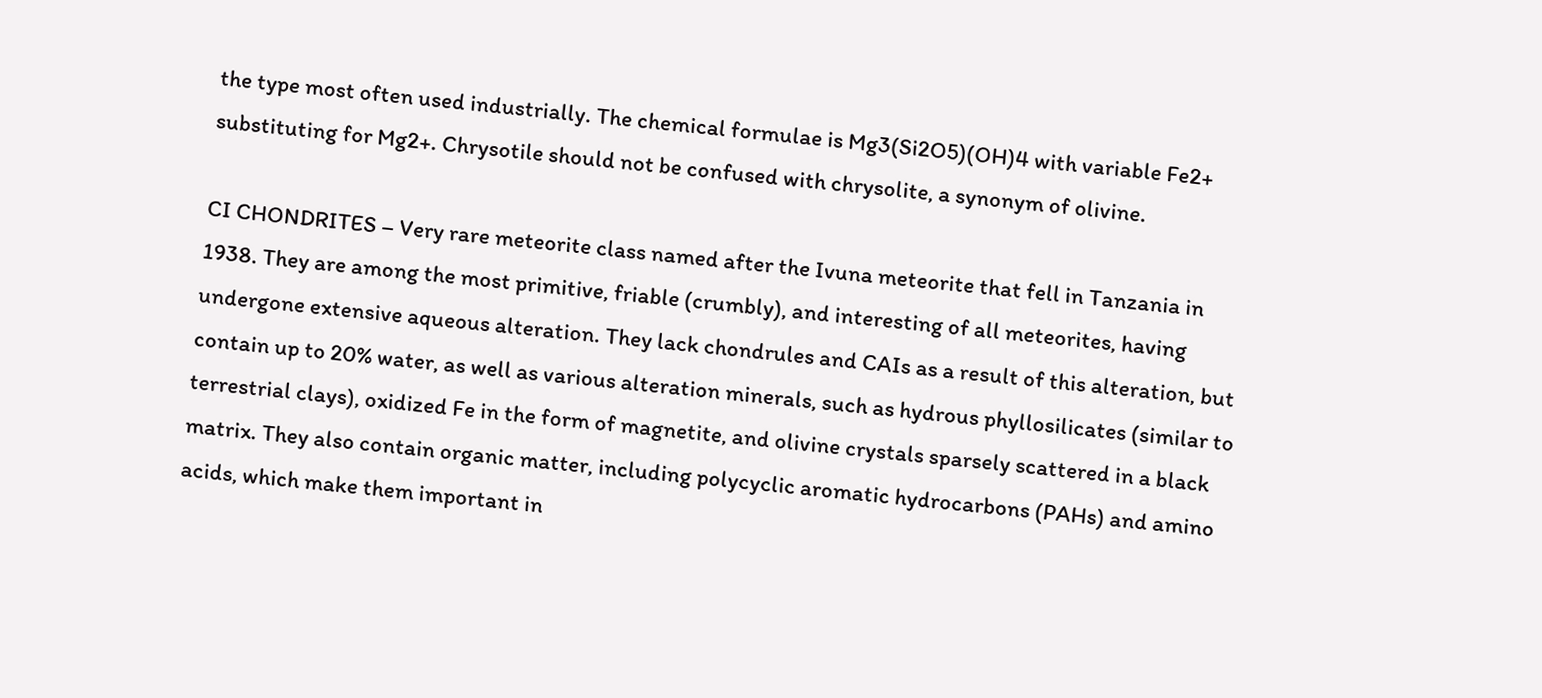the type most often used industrially. The chemical formulae is Mg3(Si2O5)(OH)4 with variable Fe2+ substituting for Mg2+. Chrysotile should not be confused with chrysolite, a synonym of olivine.

CI CHONDRITES – Very rare meteorite class named after the Ivuna meteorite that fell in Tanzania in 1938. They are among the most primitive, friable (crumbly), and interesting of all meteorites, having undergone extensive aqueous alteration. They lack chondrules and CAIs as a result of this alteration, but contain up to 20% water, as well as various alteration minerals, such as hydrous phyllosilicates (similar to terrestrial clays), oxidized Fe in the form of magnetite, and olivine crystals sparsely scattered in a black matrix. They also contain organic matter, including polycyclic aromatic hydrocarbons (PAHs) and amino acids, which make them important in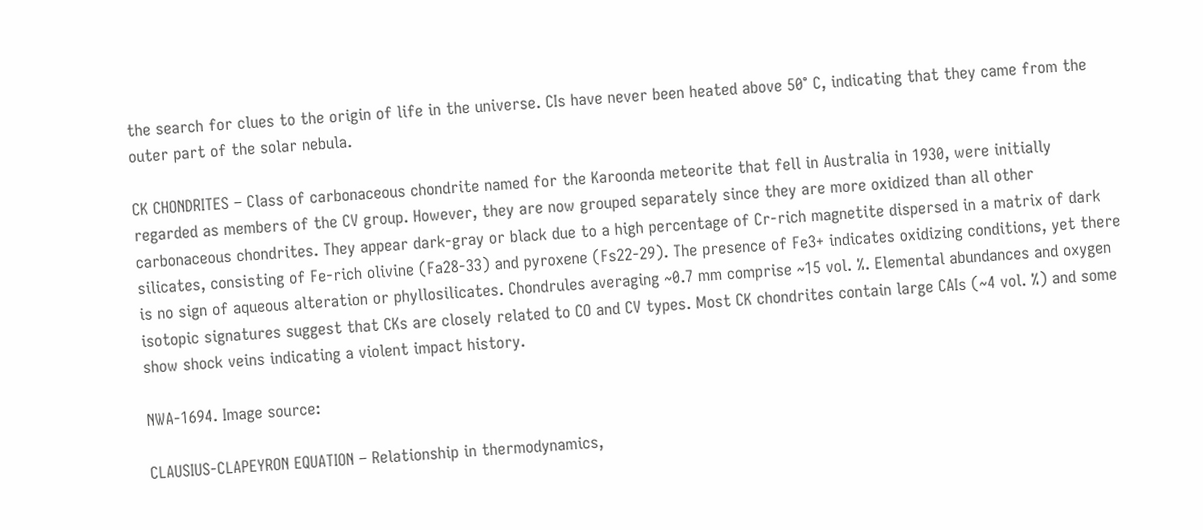the search for clues to the origin of life in the universe. CIs have never been heated above 50° C, indicating that they came from the outer part of the solar nebula.

CK CHONDRITES – Class of carbonaceous chondrite named for the Karoonda meteorite that fell in Australia in 1930, were initially regarded as members of the CV group. However, they are now grouped separately since they are more oxidized than all other carbonaceous chondrites. They appear dark-gray or black due to a high percentage of Cr-rich magnetite dispersed in a matrix of dark silicates, consisting of Fe-rich olivine (Fa28-33) and pyroxene (Fs22-29). The presence of Fe3+ indicates oxidizing conditions, yet there is no sign of aqueous alteration or phyllosilicates. Chondrules averaging ~0.7 mm comprise ~15 vol. %. Elemental abundances and oxygen isotopic signatures suggest that CKs are closely related to CO and CV types. Most CK chondrites contain large CAIs (~4 vol. %) and some show shock veins indicating a violent impact history.

NWA-1694. Image source:

CLAUSIUS-CLAPEYRON EQUATION – Relationship in thermodynamics,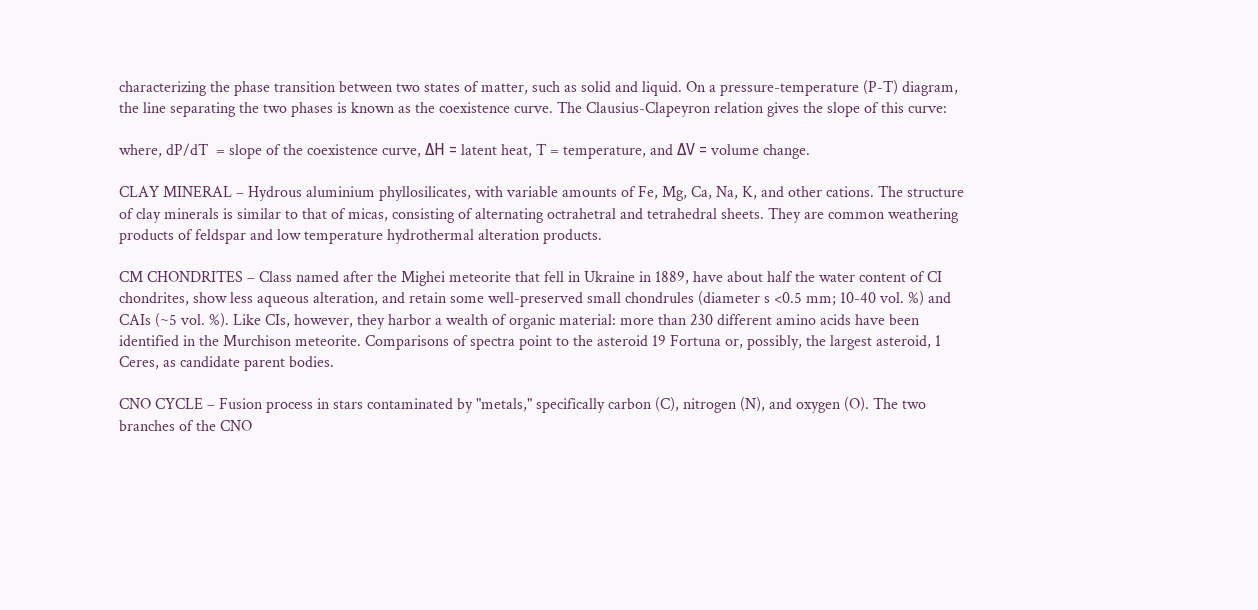characterizing the phase transition between two states of matter, such as solid and liquid. On a pressure-temperature (P-T) diagram, the line separating the two phases is known as the coexistence curve. The Clausius-Clapeyron relation gives the slope of this curve:

where, dP/dT  = slope of the coexistence curve, ΔH = latent heat, T = temperature, and ΔV = volume change.

CLAY MINERAL – Hydrous aluminium phyllosilicates, with variable amounts of Fe, Mg, Ca, Na, K, and other cations. The structure of clay minerals is similar to that of micas, consisting of alternating octrahetral and tetrahedral sheets. They are common weathering products of feldspar and low temperature hydrothermal alteration products.

CM CHONDRITES – Class named after the Mighei meteorite that fell in Ukraine in 1889, have about half the water content of CI chondrites, show less aqueous alteration, and retain some well-preserved small chondrules (diameter s <0.5 mm; 10-40 vol. %) and CAIs (~5 vol. %). Like CIs, however, they harbor a wealth of organic material: more than 230 different amino acids have been identified in the Murchison meteorite. Comparisons of spectra point to the asteroid 19 Fortuna or, possibly, the largest asteroid, 1 Ceres, as candidate parent bodies.

CNO CYCLE – Fusion process in stars contaminated by "metals," specifically carbon (C), nitrogen (N), and oxygen (O). The two branches of the CNO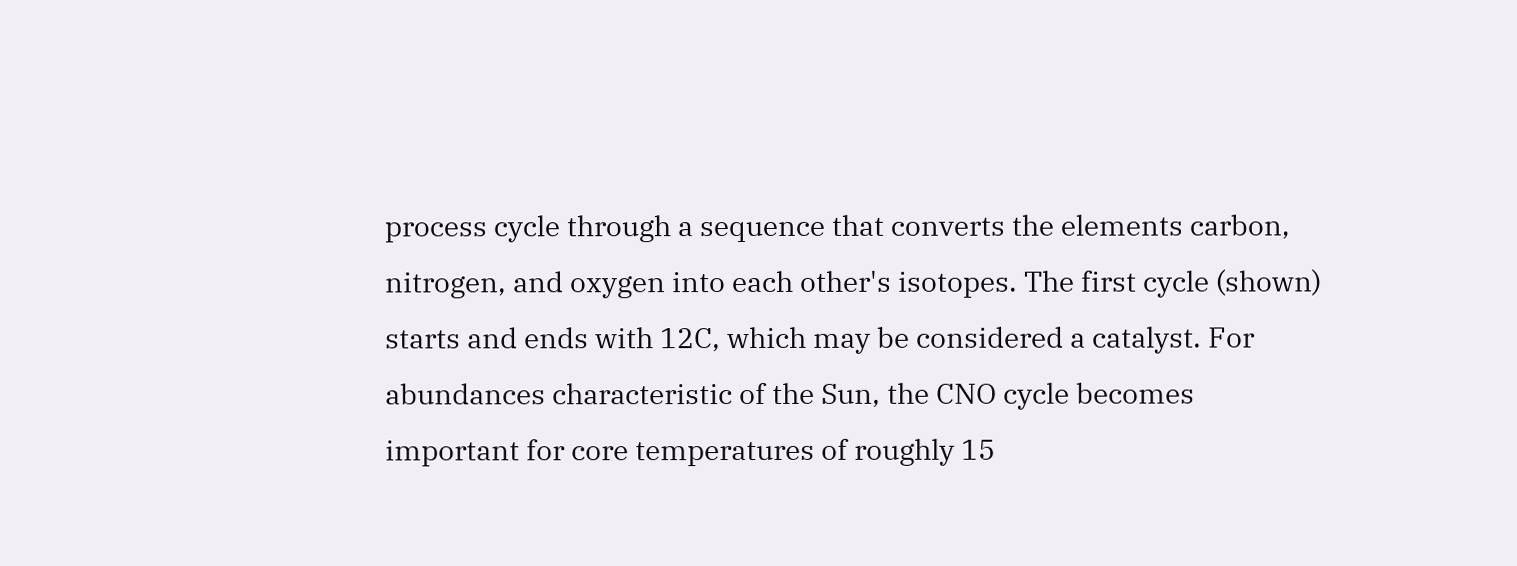process cycle through a sequence that converts the elements carbon, nitrogen, and oxygen into each other's isotopes. The first cycle (shown) starts and ends with 12C, which may be considered a catalyst. For abundances characteristic of the Sun, the CNO cycle becomes important for core temperatures of roughly 15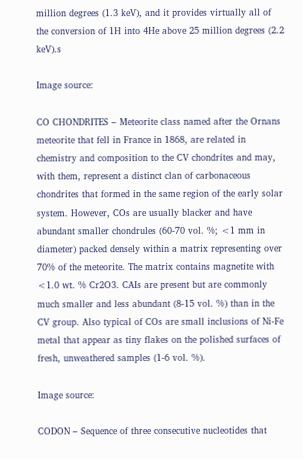million degrees (1.3 keV), and it provides virtually all of the conversion of 1H into 4He above 25 million degrees (2.2 keV).s

Image source:

CO CHONDRITES – Meteorite class named after the Ornans meteorite that fell in France in 1868, are related in chemistry and composition to the CV chondrites and may, with them, represent a distinct clan of carbonaceous chondrites that formed in the same region of the early solar system. However, COs are usually blacker and have abundant smaller chondrules (60-70 vol. %; <1 mm in diameter) packed densely within a matrix representing over 70% of the meteorite. The matrix contains magnetite with <1.0 wt. % Cr2O3. CAIs are present but are commonly much smaller and less abundant (8-15 vol. %) than in the CV group. Also typical of COs are small inclusions of Ni-Fe metal that appear as tiny flakes on the polished surfaces of fresh, unweathered samples (1-6 vol. %).

Image source:

CODON – Sequence of three consecutive nucleotides that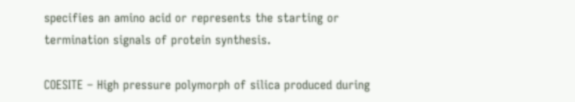specifies an amino acid or represents the starting or termination signals of protein synthesis.

COESITE – High pressure polymorph of silica produced during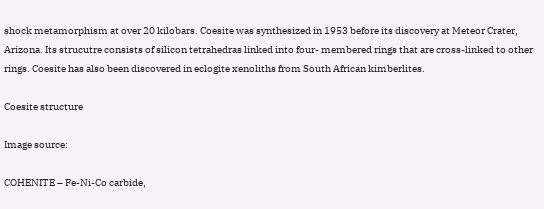shock metamorphism at over 20 kilobars. Coesite was synthesized in 1953 before its discovery at Meteor Crater, Arizona. Its strucutre consists of silicon tetrahedras linked into four- membered rings that are cross-linked to other rings. Coesite has also been discovered in eclogite xenoliths from South African kimberlites.

Coesite structure

Image source:

COHENITE – Fe-Ni-Co carbide,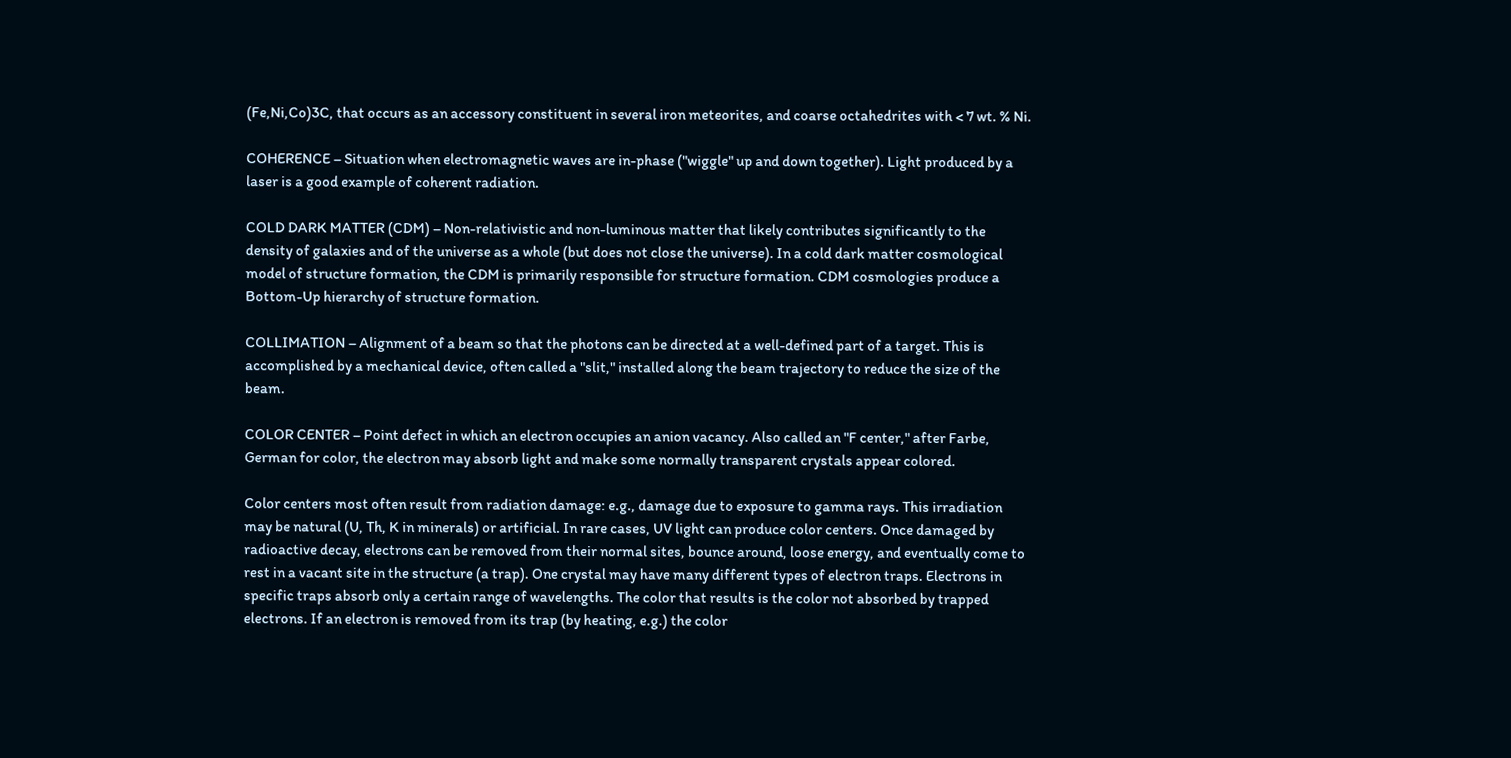(Fe,Ni,Co)3C, that occurs as an accessory constituent in several iron meteorites, and coarse octahedrites with < 7 wt. % Ni.

COHERENCE – Situation when electromagnetic waves are in-phase ("wiggle" up and down together). Light produced by a laser is a good example of coherent radiation.

COLD DARK MATTER (CDM) – Non-relativistic and non-luminous matter that likely contributes significantly to the density of galaxies and of the universe as a whole (but does not close the universe). In a cold dark matter cosmological model of structure formation, the CDM is primarily responsible for structure formation. CDM cosmologies produce a Bottom-Up hierarchy of structure formation.

COLLIMATION – Alignment of a beam so that the photons can be directed at a well-defined part of a target. This is accomplished by a mechanical device, often called a "slit," installed along the beam trajectory to reduce the size of the beam.

COLOR CENTER – Point defect in which an electron occupies an anion vacancy. Also called an "F center," after Farbe, German for color, the electron may absorb light and make some normally transparent crystals appear colored.

Color centers most often result from radiation damage: e.g., damage due to exposure to gamma rays. This irradiation may be natural (U, Th, K in minerals) or artificial. In rare cases, UV light can produce color centers. Once damaged by radioactive decay, electrons can be removed from their normal sites, bounce around, loose energy, and eventually come to rest in a vacant site in the structure (a trap). One crystal may have many different types of electron traps. Electrons in specific traps absorb only a certain range of wavelengths. The color that results is the color not absorbed by trapped electrons. If an electron is removed from its trap (by heating, e.g.) the color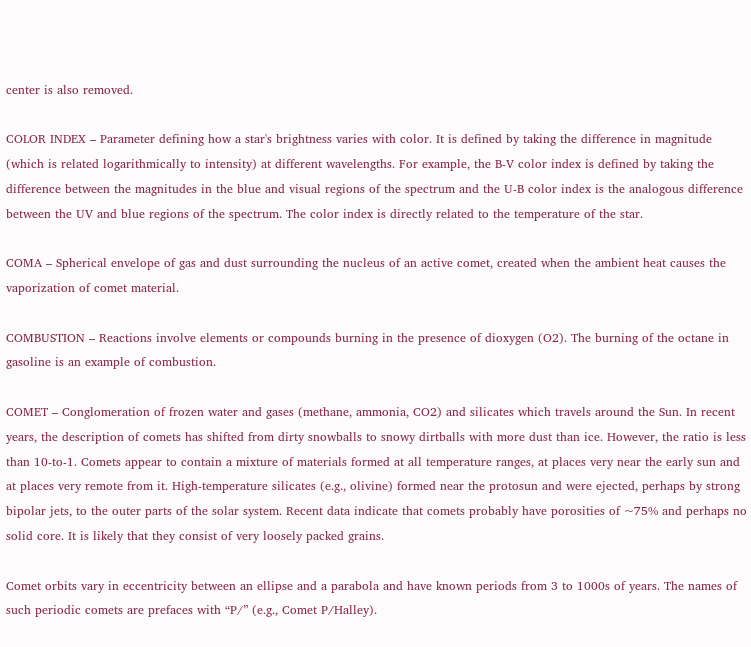center is also removed.

COLOR INDEX – Parameter defining how a star's brightness varies with color. It is defined by taking the difference in magnitude (which is related logarithmically to intensity) at different wavelengths. For example, the B-V color index is defined by taking the difference between the magnitudes in the blue and visual regions of the spectrum and the U-B color index is the analogous difference between the UV and blue regions of the spectrum. The color index is directly related to the temperature of the star.

COMA – Spherical envelope of gas and dust surrounding the nucleus of an active comet, created when the ambient heat causes the vaporization of comet material.

COMBUSTION – Reactions involve elements or compounds burning in the presence of dioxygen (O2). The burning of the octane in gasoline is an example of combustion.

COMET – Conglomeration of frozen water and gases (methane, ammonia, CO2) and silicates which travels around the Sun. In recent years, the description of comets has shifted from dirty snowballs to snowy dirtballs with more dust than ice. However, the ratio is less than 10-to-1. Comets appear to contain a mixture of materials formed at all temperature ranges, at places very near the early sun and at places very remote from it. High-temperature silicates (e.g., olivine) formed near the protosun and were ejected, perhaps by strong bipolar jets, to the outer parts of the solar system. Recent data indicate that comets probably have porosities of ~75% and perhaps no solid core. It is likely that they consist of very loosely packed grains.

Comet orbits vary in eccentricity between an ellipse and a parabola and have known periods from 3 to 1000s of years. The names of such periodic comets are prefaces with “P/” (e.g., Comet P/Halley).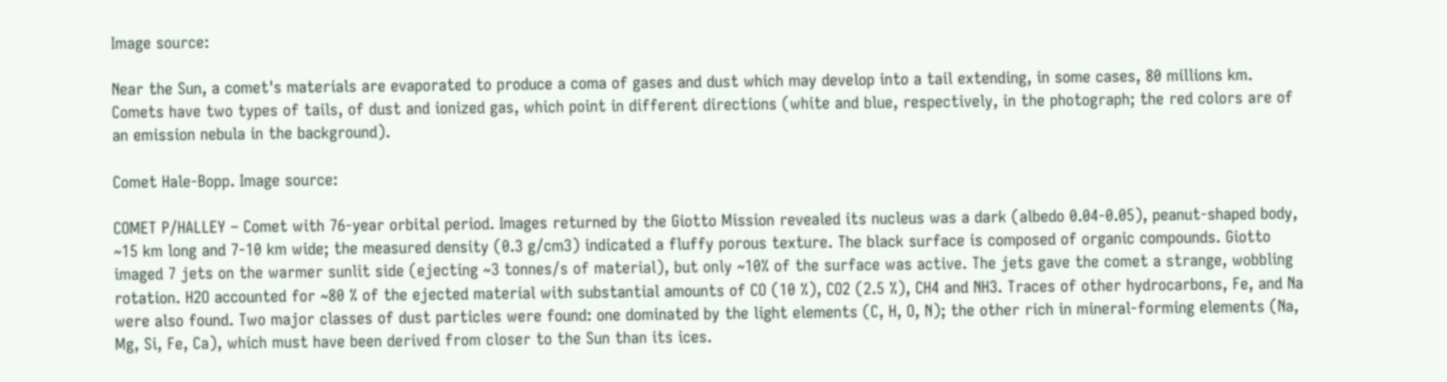Image source:

Near the Sun, a comet's materials are evaporated to produce a coma of gases and dust which may develop into a tail extending, in some cases, 80 millions km. Comets have two types of tails, of dust and ionized gas, which point in different directions (white and blue, respectively, in the photograph; the red colors are of an emission nebula in the background).

Comet Hale-Bopp. Image source:

COMET P/HALLEY – Comet with 76-year orbital period. Images returned by the Giotto Mission revealed its nucleus was a dark (albedo 0.04-0.05), peanut-shaped body, ~15 km long and 7-10 km wide; the measured density (0.3 g/cm3) indicated a fluffy porous texture. The black surface is composed of organic compounds. Giotto imaged 7 jets on the warmer sunlit side (ejecting ~3 tonnes/s of material), but only ~10% of the surface was active. The jets gave the comet a strange, wobbling rotation. H2O accounted for ~80 % of the ejected material with substantial amounts of CO (10 %), CO2 (2.5 %), CH4 and NH3. Traces of other hydrocarbons, Fe, and Na were also found. Two major classes of dust particles were found: one dominated by the light elements (C, H, O, N); the other rich in mineral-forming elements (Na, Mg, Si, Fe, Ca), which must have been derived from closer to the Sun than its ices.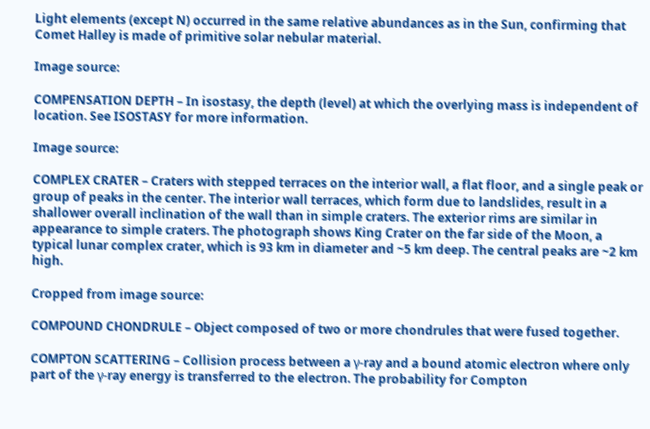Light elements (except N) occurred in the same relative abundances as in the Sun, confirming that Comet Halley is made of primitive solar nebular material.

Image source:

COMPENSATION DEPTH – In isostasy, the depth (level) at which the overlying mass is independent of location. See ISOSTASY for more information.

Image source:

COMPLEX CRATER – Craters with stepped terraces on the interior wall, a flat floor, and a single peak or group of peaks in the center. The interior wall terraces, which form due to landslides, result in a shallower overall inclination of the wall than in simple craters. The exterior rims are similar in appearance to simple craters. The photograph shows King Crater on the far side of the Moon, a typical lunar complex crater, which is 93 km in diameter and ~5 km deep. The central peaks are ~2 km high.

Cropped from image source:

COMPOUND CHONDRULE – Object composed of two or more chondrules that were fused together.

COMPTON SCATTERING – Collision process between a γ-ray and a bound atomic electron where only part of the γ-ray energy is transferred to the electron. The probability for Compton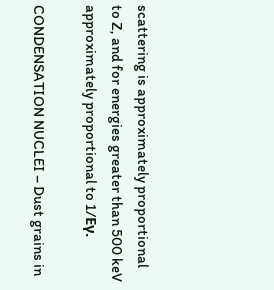scattering is approximately proportional to Z, and for energies greater than 500 keV approximately proportional to 1/Eγ.

CONDENSATION NUCLEI – Dust grains in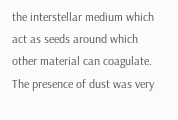the interstellar medium which act as seeds around which other material can coagulate. The presence of dust was very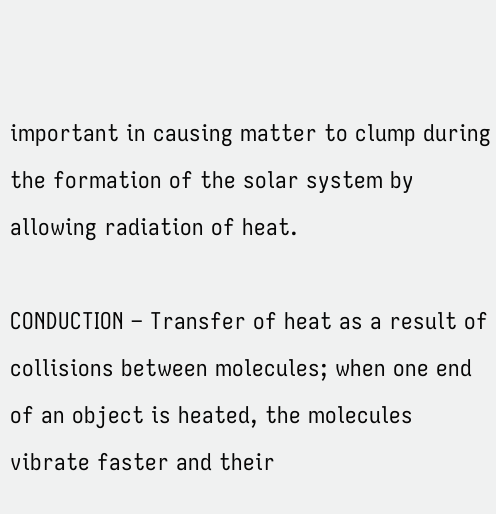important in causing matter to clump during the formation of the solar system by allowing radiation of heat.

CONDUCTION – Transfer of heat as a result of collisions between molecules; when one end of an object is heated, the molecules vibrate faster and their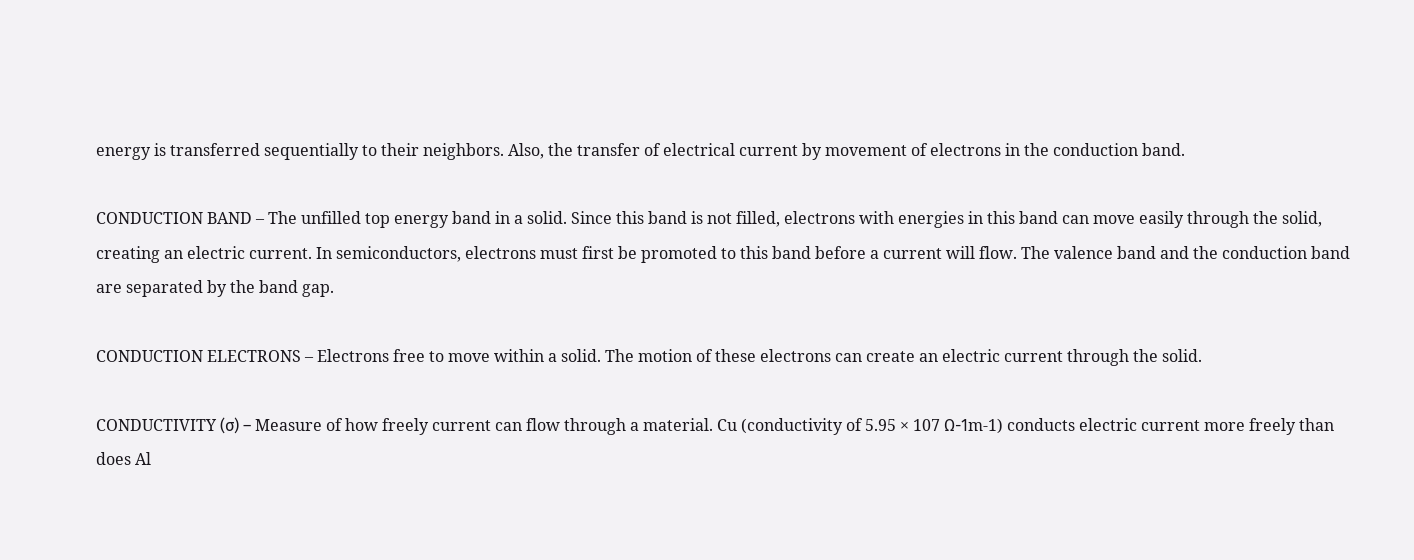energy is transferred sequentially to their neighbors. Also, the transfer of electrical current by movement of electrons in the conduction band.

CONDUCTION BAND – The unfilled top energy band in a solid. Since this band is not filled, electrons with energies in this band can move easily through the solid, creating an electric current. In semiconductors, electrons must first be promoted to this band before a current will flow. The valence band and the conduction band are separated by the band gap.

CONDUCTION ELECTRONS – Electrons free to move within a solid. The motion of these electrons can create an electric current through the solid.

CONDUCTIVITY (σ) – Measure of how freely current can flow through a material. Cu (conductivity of 5.95 × 107 Ω-1m-1) conducts electric current more freely than does Al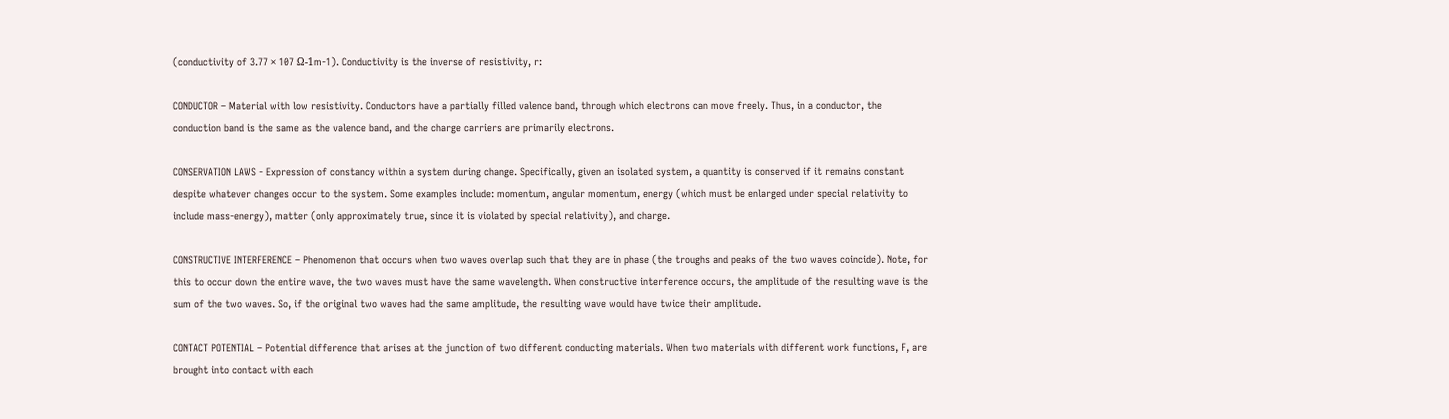(conductivity of 3.77 × 107 Ω-1m-1). Conductivity is the inverse of resistivity, r:

CONDUCTOR – Material with low resistivity. Conductors have a partially filled valence band, through which electrons can move freely. Thus, in a conductor, the conduction band is the same as the valence band, and the charge carriers are primarily electrons.

CONSERVATION LAWS - Expression of constancy within a system during change. Specifically, given an isolated system, a quantity is conserved if it remains constant despite whatever changes occur to the system. Some examples include: momentum, angular momentum, energy (which must be enlarged under special relativity to include mass-energy), matter (only approximately true, since it is violated by special relativity), and charge.

CONSTRUCTIVE INTERFERENCE – Phenomenon that occurs when two waves overlap such that they are in phase (the troughs and peaks of the two waves coincide). Note, for this to occur down the entire wave, the two waves must have the same wavelength. When constructive interference occurs, the amplitude of the resulting wave is the sum of the two waves. So, if the original two waves had the same amplitude, the resulting wave would have twice their amplitude.

CONTACT POTENTIAL – Potential difference that arises at the junction of two different conducting materials. When two materials with different work functions, F, are brought into contact with each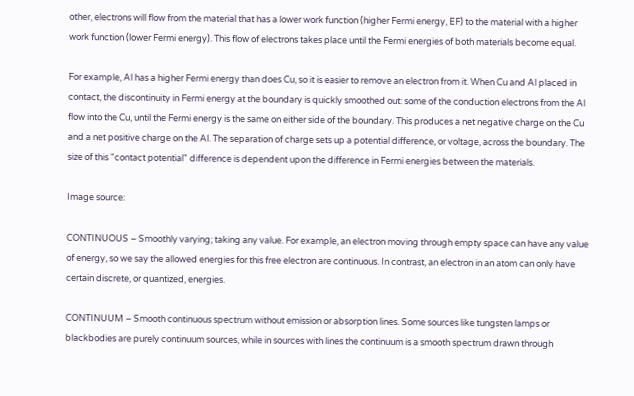other, electrons will flow from the material that has a lower work function (higher Fermi energy, EF) to the material with a higher work function (lower Fermi energy). This flow of electrons takes place until the Fermi energies of both materials become equal.

For example, Al has a higher Fermi energy than does Cu, so it is easier to remove an electron from it. When Cu and Al placed in contact, the discontinuity in Fermi energy at the boundary is quickly smoothed out: some of the conduction electrons from the Al flow into the Cu, until the Fermi energy is the same on either side of the boundary. This produces a net negative charge on the Cu and a net positive charge on the Al. The separation of charge sets up a potential difference, or voltage, across the boundary. The size of this "contact potential" difference is dependent upon the difference in Fermi energies between the materials.

Image source:

CONTINUOUS – Smoothly varying; taking any value. For example, an electron moving through empty space can have any value of energy, so we say the allowed energies for this free electron are continuous. In contrast, an electron in an atom can only have certain discrete, or quantized, energies.

CONTINUUM – Smooth continuous spectrum without emission or absorption lines. Some sources like tungsten lamps or blackbodies are purely continuum sources, while in sources with lines the continuum is a smooth spectrum drawn through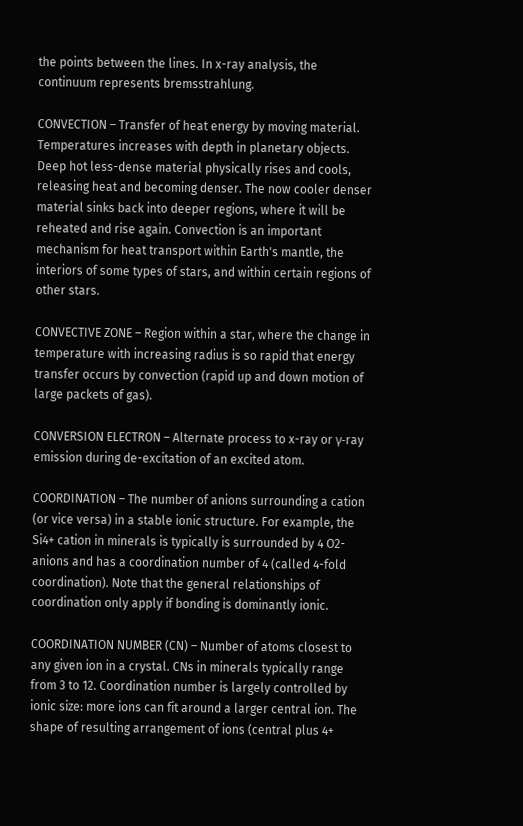the points between the lines. In x-ray analysis, the continuum represents bremsstrahlung.

CONVECTION – Transfer of heat energy by moving material. Temperatures increases with depth in planetary objects. Deep hot less-dense material physically rises and cools, releasing heat and becoming denser. The now cooler denser material sinks back into deeper regions, where it will be reheated and rise again. Convection is an important mechanism for heat transport within Earth's mantle, the interiors of some types of stars, and within certain regions of other stars.

CONVECTIVE ZONE – Region within a star, where the change in temperature with increasing radius is so rapid that energy transfer occurs by convection (rapid up and down motion of large packets of gas).

CONVERSION ELECTRON – Alternate process to x-ray or γ-ray emission during de-excitation of an excited atom.

COORDINATION – The number of anions surrounding a cation (or vice versa) in a stable ionic structure. For example, the Si4+ cation in minerals is typically is surrounded by 4 O2- anions and has a coordination number of 4 (called 4-fold coordination). Note that the general relationships of coordination only apply if bonding is dominantly ionic.

COORDINATION NUMBER (CN) – Number of atoms closest to any given ion in a crystal. CNs in minerals typically range from 3 to 12. Coordination number is largely controlled by ionic size: more ions can fit around a larger central ion. The shape of resulting arrangement of ions (central plus 4+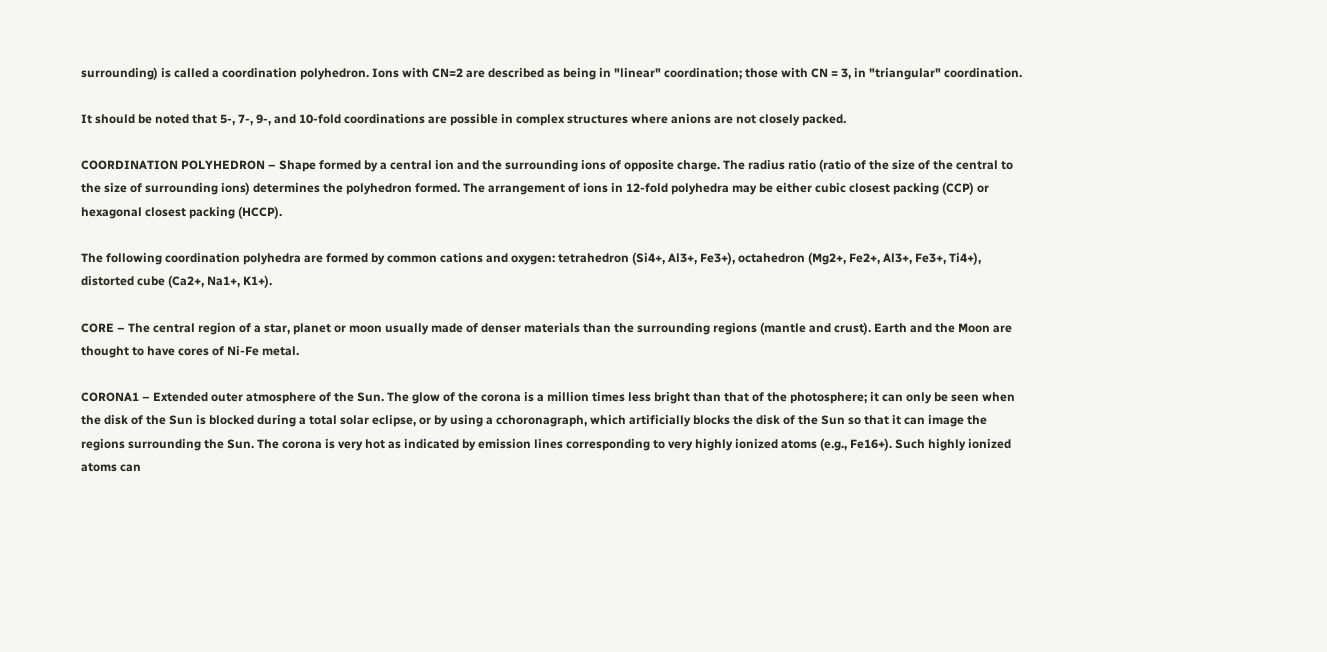surrounding) is called a coordination polyhedron. Ions with CN=2 are described as being in "linear" coordination; those with CN = 3, in "triangular" coordination.

It should be noted that 5-, 7-, 9-, and 10-fold coordinations are possible in complex structures where anions are not closely packed.

COORDINATION POLYHEDRON – Shape formed by a central ion and the surrounding ions of opposite charge. The radius ratio (ratio of the size of the central to the size of surrounding ions) determines the polyhedron formed. The arrangement of ions in 12-fold polyhedra may be either cubic closest packing (CCP) or hexagonal closest packing (HCCP).

The following coordination polyhedra are formed by common cations and oxygen: tetrahedron (Si4+, Al3+, Fe3+), octahedron (Mg2+, Fe2+, Al3+, Fe3+, Ti4+), distorted cube (Ca2+, Na1+, K1+).

CORE – The central region of a star, planet or moon usually made of denser materials than the surrounding regions (mantle and crust). Earth and the Moon are thought to have cores of Ni-Fe metal.

CORONA1 – Extended outer atmosphere of the Sun. The glow of the corona is a million times less bright than that of the photosphere; it can only be seen when the disk of the Sun is blocked during a total solar eclipse, or by using a cchoronagraph, which artificially blocks the disk of the Sun so that it can image the regions surrounding the Sun. The corona is very hot as indicated by emission lines corresponding to very highly ionized atoms (e.g., Fe16+). Such highly ionized atoms can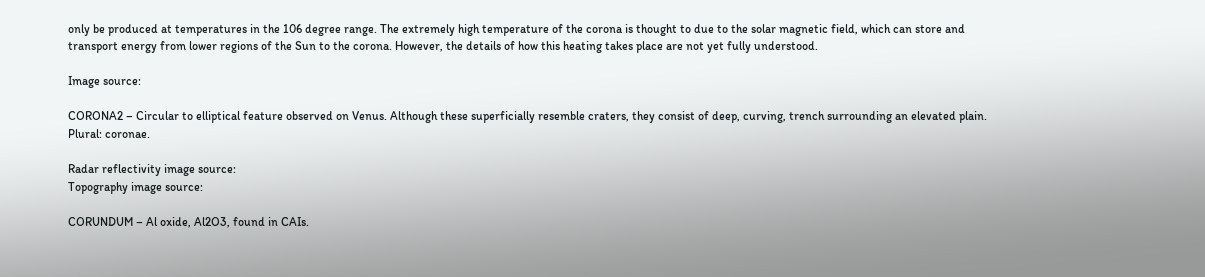only be produced at temperatures in the 106 degree range. The extremely high temperature of the corona is thought to due to the solar magnetic field, which can store and transport energy from lower regions of the Sun to the corona. However, the details of how this heating takes place are not yet fully understood.

Image source:

CORONA2 – Circular to elliptical feature observed on Venus. Although these superficially resemble craters, they consist of deep, curving, trench surrounding an elevated plain. Plural: coronae.

Radar reflectivity image source:
Topography image source:

CORUNDUM – Al oxide, Al2O3, found in CAIs.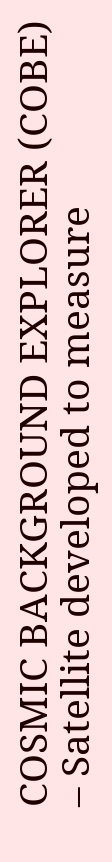COSMIC BACKGROUND EXPLORER (COBE) – Satellite developed to measure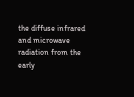the diffuse infrared and microwave radiation from the early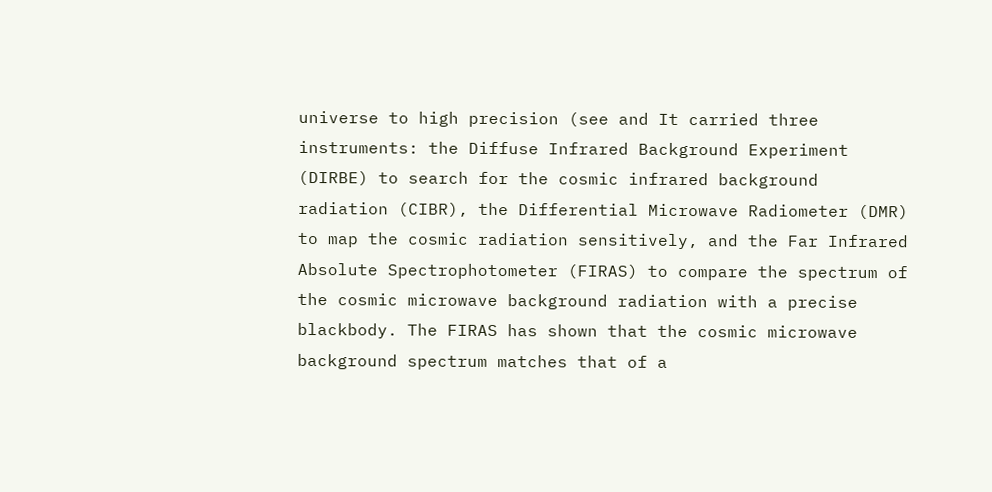universe to high precision (see and It carried three instruments: the Diffuse Infrared Background Experiment (DIRBE) to search for the cosmic infrared background radiation (CIBR), the Differential Microwave Radiometer (DMR) to map the cosmic radiation sensitively, and the Far Infrared Absolute Spectrophotometer (FIRAS) to compare the spectrum of the cosmic microwave background radiation with a precise blackbody. The FIRAS has shown that the cosmic microwave background spectrum matches that of a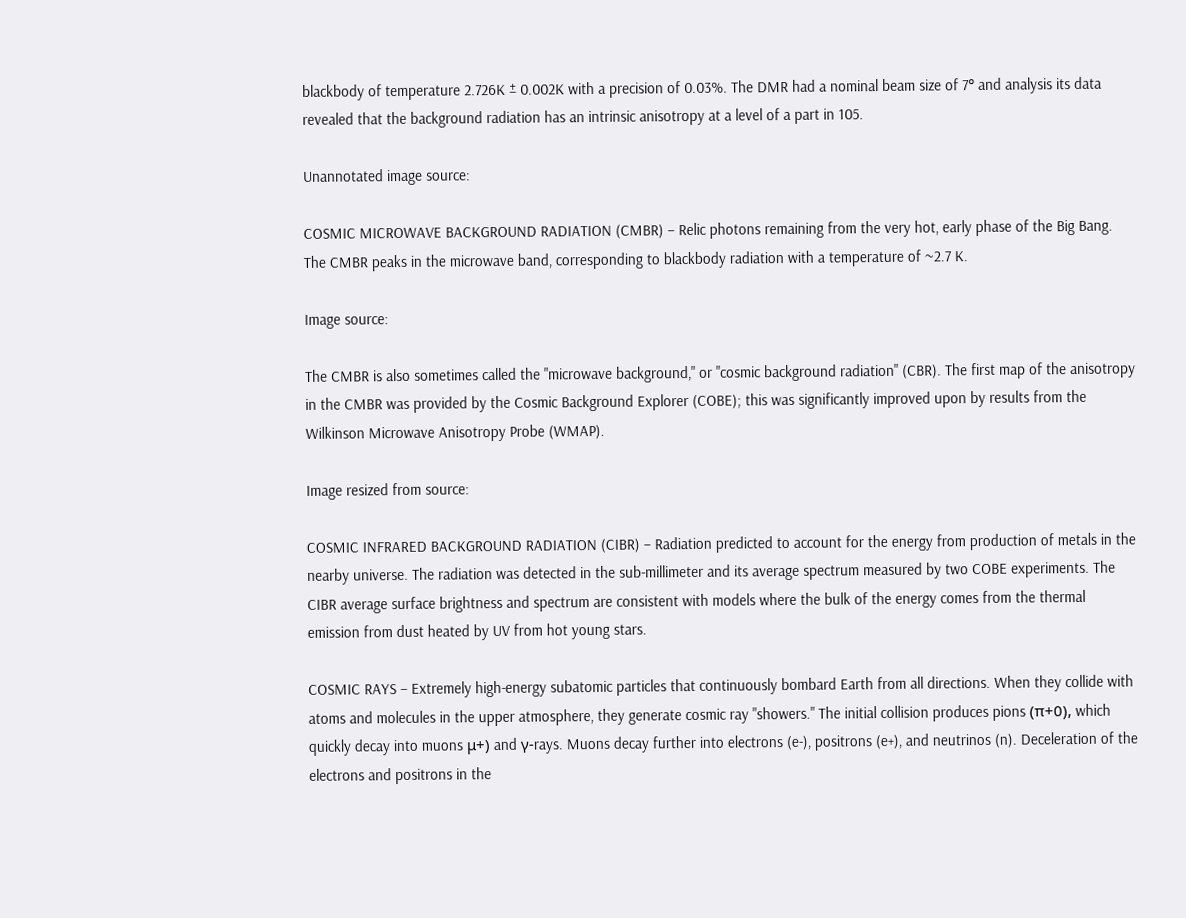blackbody of temperature 2.726K ± 0.002K with a precision of 0.03%. The DMR had a nominal beam size of 7° and analysis its data revealed that the background radiation has an intrinsic anisotropy at a level of a part in 105.

Unannotated image source:

COSMIC MICROWAVE BACKGROUND RADIATION (CMBR) – Relic photons remaining from the very hot, early phase of the Big Bang. The CMBR peaks in the microwave band, corresponding to blackbody radiation with a temperature of ~2.7 K.

Image source:

The CMBR is also sometimes called the "microwave background," or "cosmic background radiation" (CBR). The first map of the anisotropy in the CMBR was provided by the Cosmic Background Explorer (COBE); this was significantly improved upon by results from the Wilkinson Microwave Anisotropy Probe (WMAP).

Image resized from source:

COSMIC INFRARED BACKGROUND RADIATION (CIBR) – Radiation predicted to account for the energy from production of metals in the nearby universe. The radiation was detected in the sub-millimeter and its average spectrum measured by two COBE experiments. The CIBR average surface brightness and spectrum are consistent with models where the bulk of the energy comes from the thermal emission from dust heated by UV from hot young stars.

COSMIC RAYS – Extremely high-energy subatomic particles that continuously bombard Earth from all directions. When they collide with atoms and molecules in the upper atmosphere, they generate cosmic ray "showers." The initial collision produces pions (π+0), which quickly decay into muons μ+) and γ-rays. Muons decay further into electrons (e-), positrons (e+), and neutrinos (n). Deceleration of the electrons and positrons in the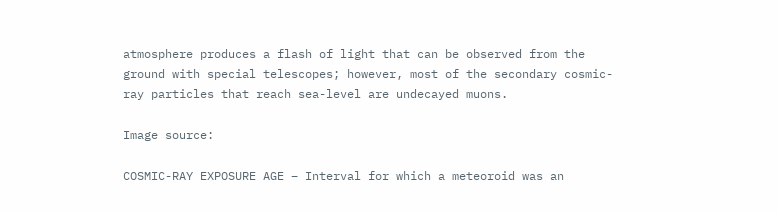atmosphere produces a flash of light that can be observed from the ground with special telescopes; however, most of the secondary cosmic-ray particles that reach sea-level are undecayed muons.

Image source:

COSMIC-RAY EXPOSURE AGE – Interval for which a meteoroid was an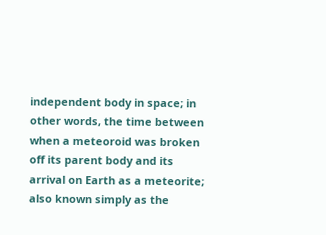independent body in space; in other words, the time between when a meteoroid was broken off its parent body and its arrival on Earth as a meteorite; also known simply as the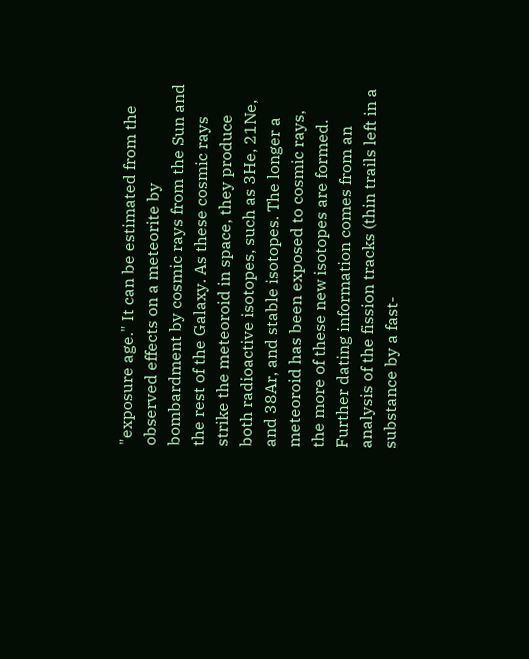"exposure age." It can be estimated from the observed effects on a meteorite by bombardment by cosmic rays from the Sun and the rest of the Galaxy. As these cosmic rays strike the meteoroid in space, they produce both radioactive isotopes, such as 3He, 21Ne, and 38Ar, and stable isotopes. The longer a meteoroid has been exposed to cosmic rays, the more of these new isotopes are formed. Further dating information comes from an analysis of the fission tracks (thin trails left in a substance by a fast-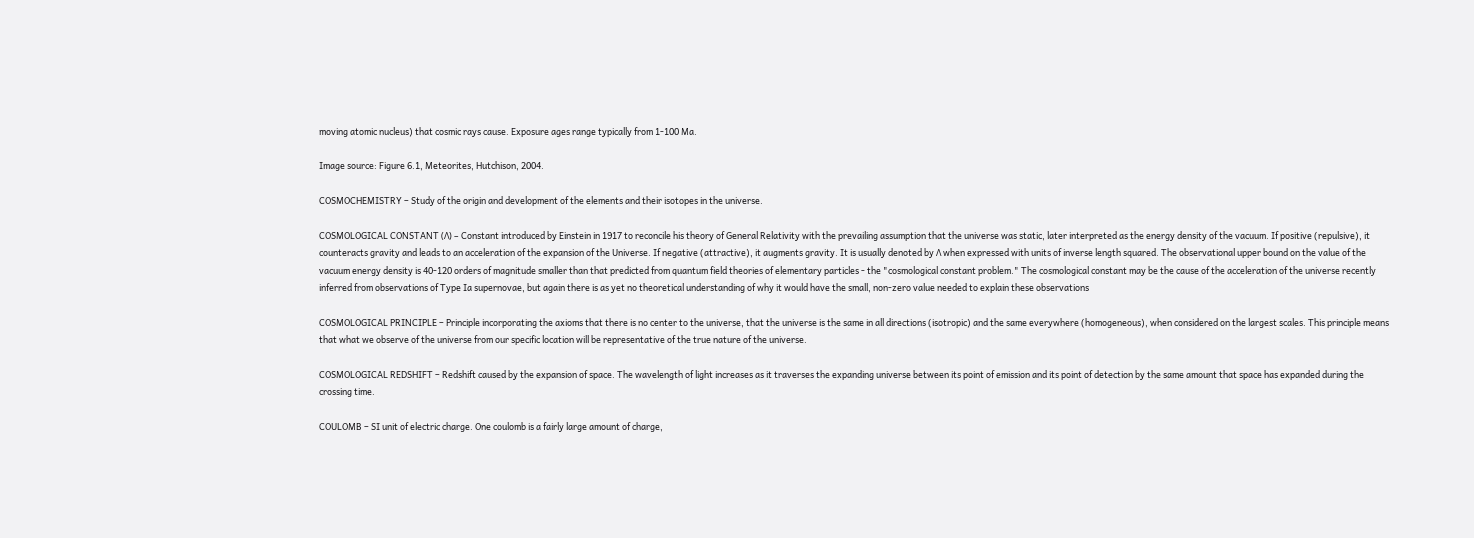moving atomic nucleus) that cosmic rays cause. Exposure ages range typically from 1-100 Ma.

Image source: Figure 6.1, Meteorites, Hutchison, 2004.

COSMOCHEMISTRY – Study of the origin and development of the elements and their isotopes in the universe.

COSMOLOGICAL CONSTANT (Λ) – Constant introduced by Einstein in 1917 to reconcile his theory of General Relativity with the prevailing assumption that the universe was static, later interpreted as the energy density of the vacuum. If positive (repulsive), it counteracts gravity and leads to an acceleration of the expansion of the Universe. If negative (attractive), it augments gravity. It is usually denoted by Λ when expressed with units of inverse length squared. The observational upper bound on the value of the vacuum energy density is 40-120 orders of magnitude smaller than that predicted from quantum field theories of elementary particles - the "cosmological constant problem." The cosmological constant may be the cause of the acceleration of the universe recently inferred from observations of Type Ia supernovae, but again there is as yet no theoretical understanding of why it would have the small, non-zero value needed to explain these observations

COSMOLOGICAL PRINCIPLE – Principle incorporating the axioms that there is no center to the universe, that the universe is the same in all directions (isotropic) and the same everywhere (homogeneous), when considered on the largest scales. This principle means that what we observe of the universe from our specific location will be representative of the true nature of the universe.

COSMOLOGICAL REDSHIFT – Redshift caused by the expansion of space. The wavelength of light increases as it traverses the expanding universe between its point of emission and its point of detection by the same amount that space has expanded during the crossing time.

COULOMB – SI unit of electric charge. One coulomb is a fairly large amount of charge,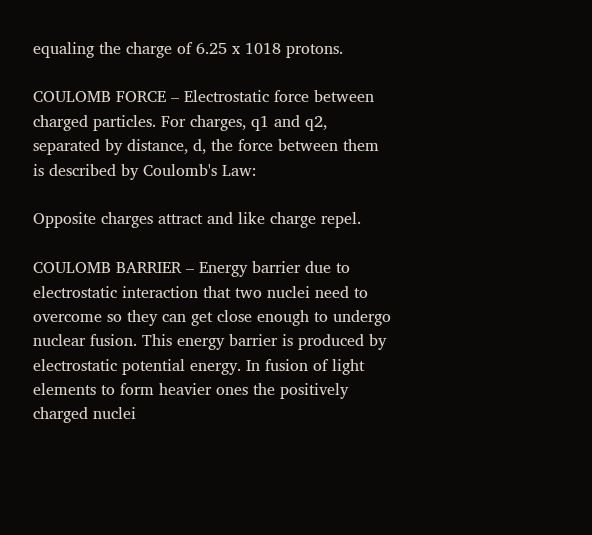equaling the charge of 6.25 x 1018 protons.

COULOMB FORCE – Electrostatic force between charged particles. For charges, q1 and q2, separated by distance, d, the force between them is described by Coulomb's Law:

Opposite charges attract and like charge repel.

COULOMB BARRIER – Energy barrier due to electrostatic interaction that two nuclei need to overcome so they can get close enough to undergo nuclear fusion. This energy barrier is produced by electrostatic potential energy. In fusion of light elements to form heavier ones the positively charged nuclei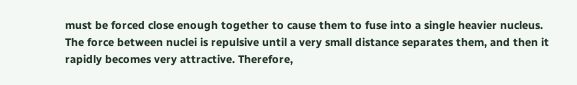must be forced close enough together to cause them to fuse into a single heavier nucleus. The force between nuclei is repulsive until a very small distance separates them, and then it rapidly becomes very attractive. Therefore,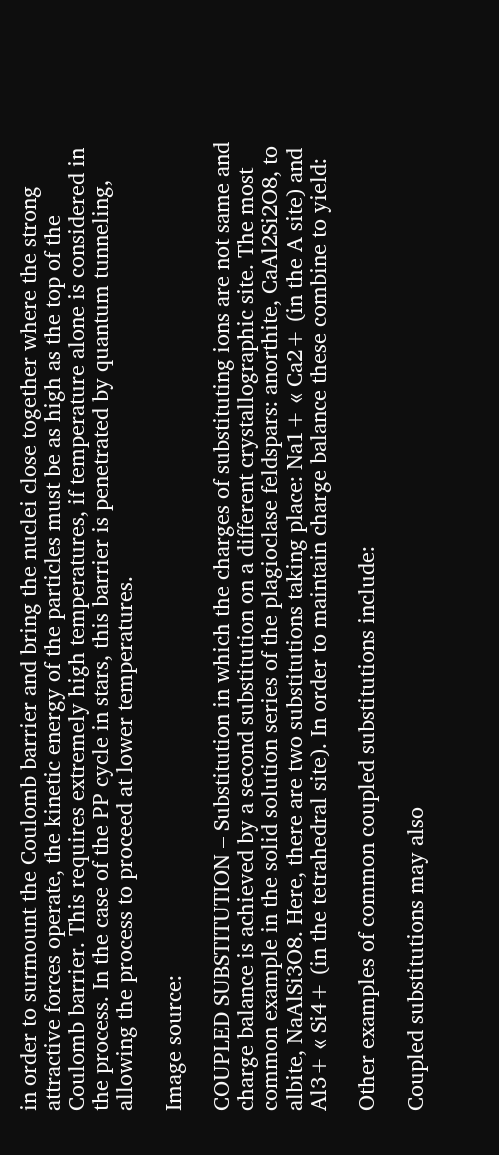in order to surmount the Coulomb barrier and bring the nuclei close together where the strong attractive forces operate, the kinetic energy of the particles must be as high as the top of the Coulomb barrier. This requires extremely high temperatures, if temperature alone is considered in the process. In the case of the PP cycle in stars, this barrier is penetrated by quantum tunneling, allowing the process to proceed at lower temperatures.

Image source:

COUPLED SUBSTITUTION – Substitution in which the charges of substituting ions are not same and charge balance is achieved by a second substitution on a different crystallographic site. The most common example in the solid solution series of the plagioclase feldspars: anorthite, CaAl2Si2O8, to albite, NaAlSi3O8. Here, there are two substitutions taking place: Na1+ « Ca2+ (in the A site) and Al3+ « Si4+ (in the tetrahedral site). In order to maintain charge balance these combine to yield:

Other examples of common coupled substitutions include:

Coupled substitutions may also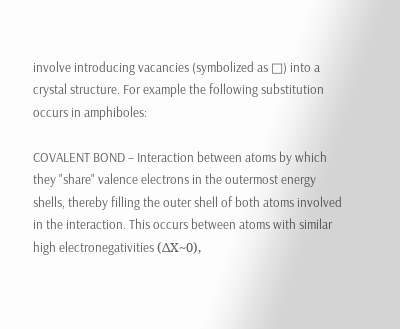involve introducing vacancies (symbolized as □) into a crystal structure. For example the following substitution occurs in amphiboles:

COVALENT BOND – Interaction between atoms by which they "share" valence electrons in the outermost energy shells, thereby filling the outer shell of both atoms involved in the interaction. This occurs between atoms with similar high electronegativities (ΔX~0),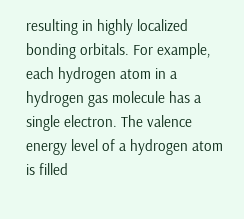resulting in highly localized bonding orbitals. For example, each hydrogen atom in a hydrogen gas molecule has a single electron. The valence energy level of a hydrogen atom is filled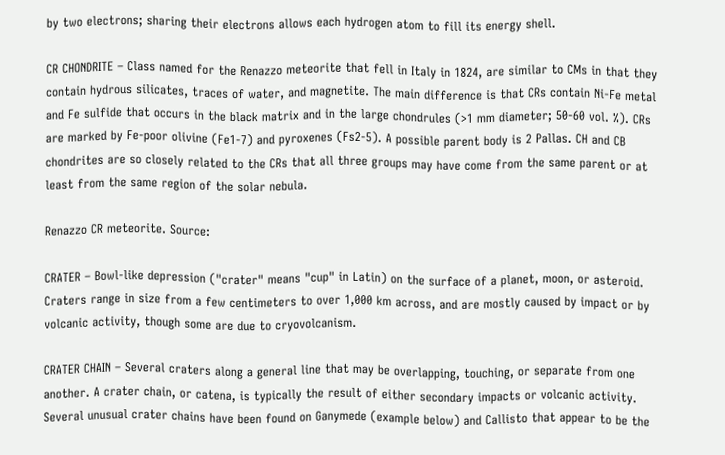by two electrons; sharing their electrons allows each hydrogen atom to fill its energy shell.

CR CHONDRITE – Class named for the Renazzo meteorite that fell in Italy in 1824, are similar to CMs in that they contain hydrous silicates, traces of water, and magnetite. The main difference is that CRs contain Ni-Fe metal and Fe sulfide that occurs in the black matrix and in the large chondrules (>1 mm diameter; 50-60 vol. %). CRs are marked by Fe-poor olivine (Fe1-7) and pyroxenes (Fs2-5). A possible parent body is 2 Pallas. CH and CB chondrites are so closely related to the CRs that all three groups may have come from the same parent or at least from the same region of the solar nebula.

Renazzo CR meteorite. Source:

CRATER – Bowl-like depression ("crater" means "cup" in Latin) on the surface of a planet, moon, or asteroid. Craters range in size from a few centimeters to over 1,000 km across, and are mostly caused by impact or by volcanic activity, though some are due to cryovolcanism.

CRATER CHAIN – Several craters along a general line that may be overlapping, touching, or separate from one another. A crater chain, or catena, is typically the result of either secondary impacts or volcanic activity. Several unusual crater chains have been found on Ganymede (example below) and Callisto that appear to be the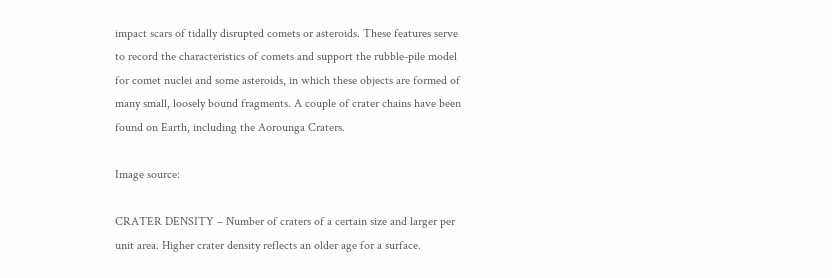impact scars of tidally disrupted comets or asteroids. These features serve to record the characteristics of comets and support the rubble-pile model for comet nuclei and some asteroids, in which these objects are formed of many small, loosely bound fragments. A couple of crater chains have been found on Earth, including the Aorounga Craters.

Image source:

CRATER DENSITY – Number of craters of a certain size and larger per unit area. Higher crater density reflects an older age for a surface.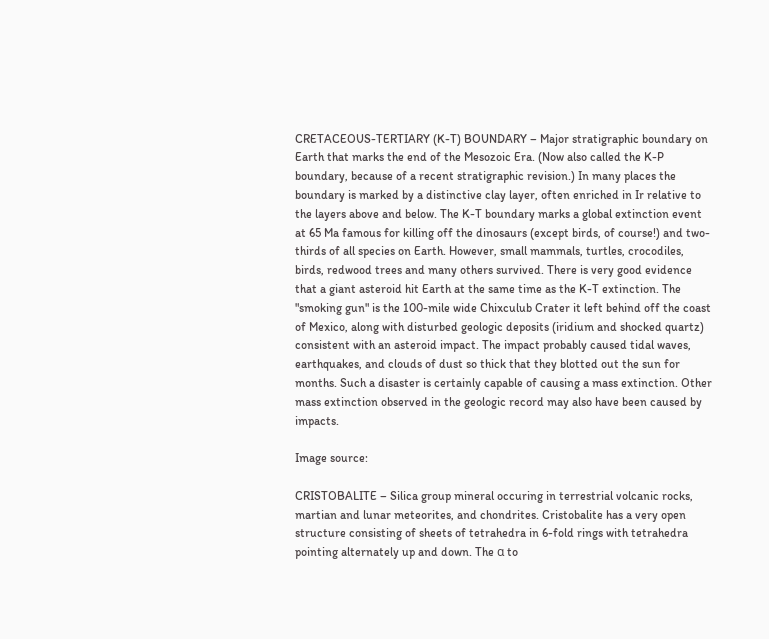CRETACEOUS-TERTIARY (K-T) BOUNDARY – Major stratigraphic boundary on Earth that marks the end of the Mesozoic Era. (Now also called the K-P boundary, because of a recent stratigraphic revision.) In many places the boundary is marked by a distinctive clay layer, often enriched in Ir relative to the layers above and below. The K-T boundary marks a global extinction event at 65 Ma famous for killing off the dinosaurs (except birds, of course!) and two-thirds of all species on Earth. However, small mammals, turtles, crocodiles, birds, redwood trees and many others survived. There is very good evidence that a giant asteroid hit Earth at the same time as the K-T extinction. The "smoking gun" is the 100-mile wide Chixculub Crater it left behind off the coast of Mexico, along with disturbed geologic deposits (iridium and shocked quartz) consistent with an asteroid impact. The impact probably caused tidal waves, earthquakes, and clouds of dust so thick that they blotted out the sun for months. Such a disaster is certainly capable of causing a mass extinction. Other mass extinction observed in the geologic record may also have been caused by impacts.

Image source:

CRISTOBALITE – Silica group mineral occuring in terrestrial volcanic rocks, martian and lunar meteorites, and chondrites. Cristobalite has a very open structure consisting of sheets of tetrahedra in 6-fold rings with tetrahedra pointing alternately up and down. The α to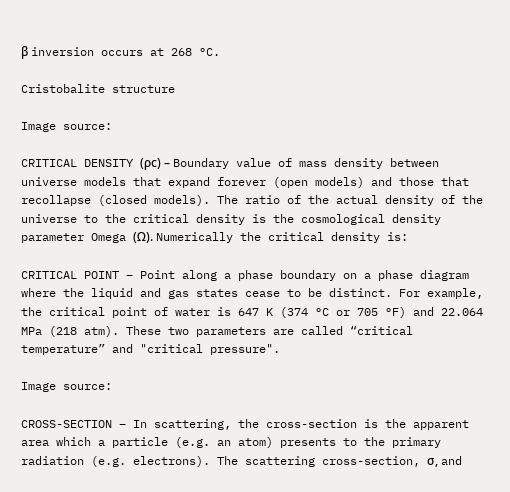β inversion occurs at 268 °C.

Cristobalite structure

Image source:

CRITICAL DENSITY (ρc) – Boundary value of mass density between universe models that expand forever (open models) and those that recollapse (closed models). The ratio of the actual density of the universe to the critical density is the cosmological density parameter Omega (Ω). Numerically the critical density is:

CRITICAL POINT – Point along a phase boundary on a phase diagram where the liquid and gas states cease to be distinct. For example, the critical point of water is 647 K (374 °C or 705 °F) and 22.064 MPa (218 atm). These two parameters are called “critical temperature” and "critical pressure".

Image source:

CROSS-SECTION – In scattering, the cross-section is the apparent area which a particle (e.g. an atom) presents to the primary radiation (e.g. electrons). The scattering cross-section, σ, and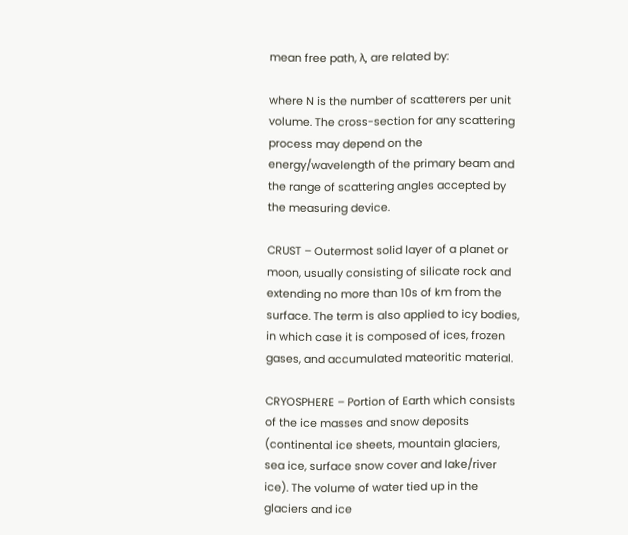mean free path, λ, are related by:

where N is the number of scatterers per unit volume. The cross-section for any scattering process may depend on the energy/wavelength of the primary beam and the range of scattering angles accepted by the measuring device.

CRUST – Outermost solid layer of a planet or moon, usually consisting of silicate rock and extending no more than 10s of km from the surface. The term is also applied to icy bodies, in which case it is composed of ices, frozen gases, and accumulated mateoritic material.

CRYOSPHERE – Portion of Earth which consists of the ice masses and snow deposits (continental ice sheets, mountain glaciers, sea ice, surface snow cover and lake/river ice). The volume of water tied up in the glaciers and ice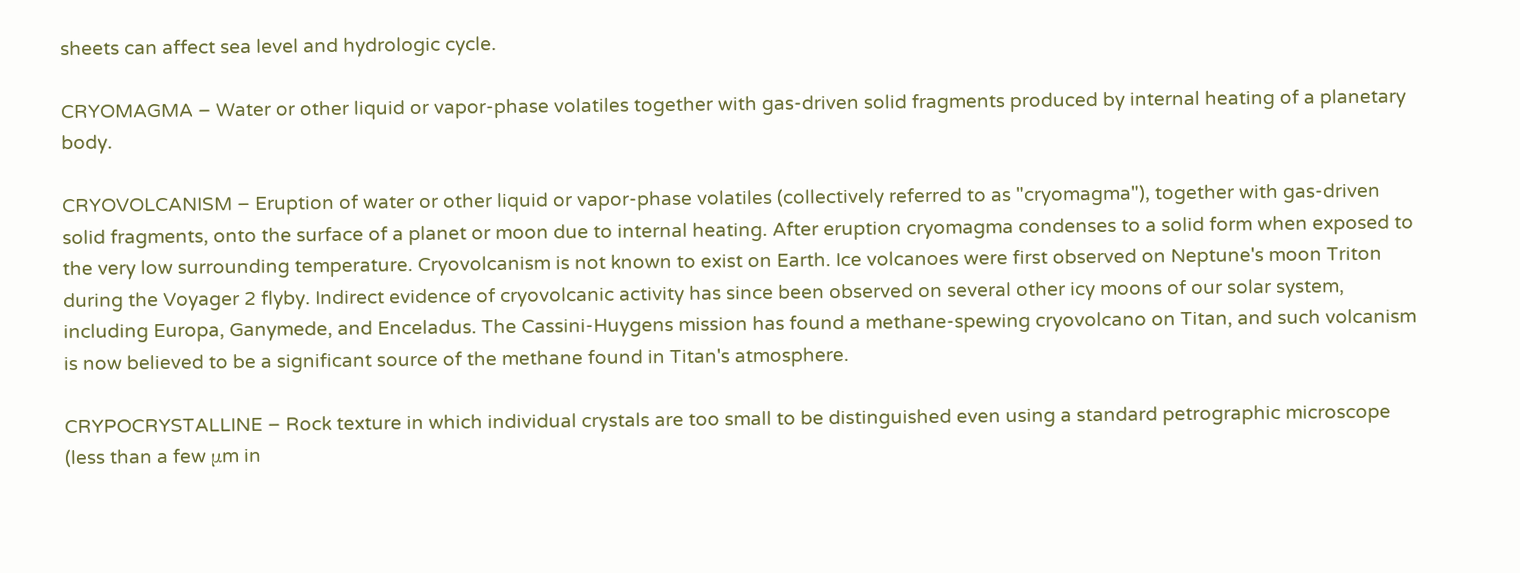sheets can affect sea level and hydrologic cycle.

CRYOMAGMA – Water or other liquid or vapor-phase volatiles together with gas-driven solid fragments produced by internal heating of a planetary body.

CRYOVOLCANISM – Eruption of water or other liquid or vapor-phase volatiles (collectively referred to as "cryomagma"), together with gas-driven solid fragments, onto the surface of a planet or moon due to internal heating. After eruption cryomagma condenses to a solid form when exposed to the very low surrounding temperature. Cryovolcanism is not known to exist on Earth. Ice volcanoes were first observed on Neptune's moon Triton during the Voyager 2 flyby. Indirect evidence of cryovolcanic activity has since been observed on several other icy moons of our solar system, including Europa, Ganymede, and Enceladus. The Cassini-Huygens mission has found a methane-spewing cryovolcano on Titan, and such volcanism is now believed to be a significant source of the methane found in Titan's atmosphere.

CRYPOCRYSTALLINE – Rock texture in which individual crystals are too small to be distinguished even using a standard petrographic microscope (less than a few μm in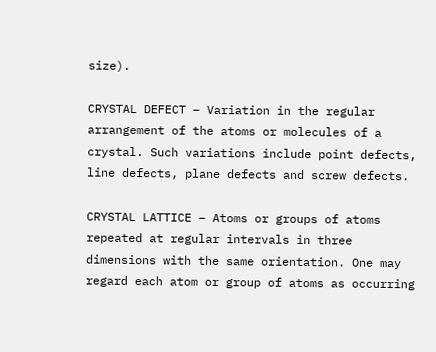size).

CRYSTAL DEFECT – Variation in the regular arrangement of the atoms or molecules of a crystal. Such variations include point defects, line defects, plane defects and screw defects.

CRYSTAL LATTICE – Atoms or groups of atoms repeated at regular intervals in three dimensions with the same orientation. One may regard each atom or group of atoms as occurring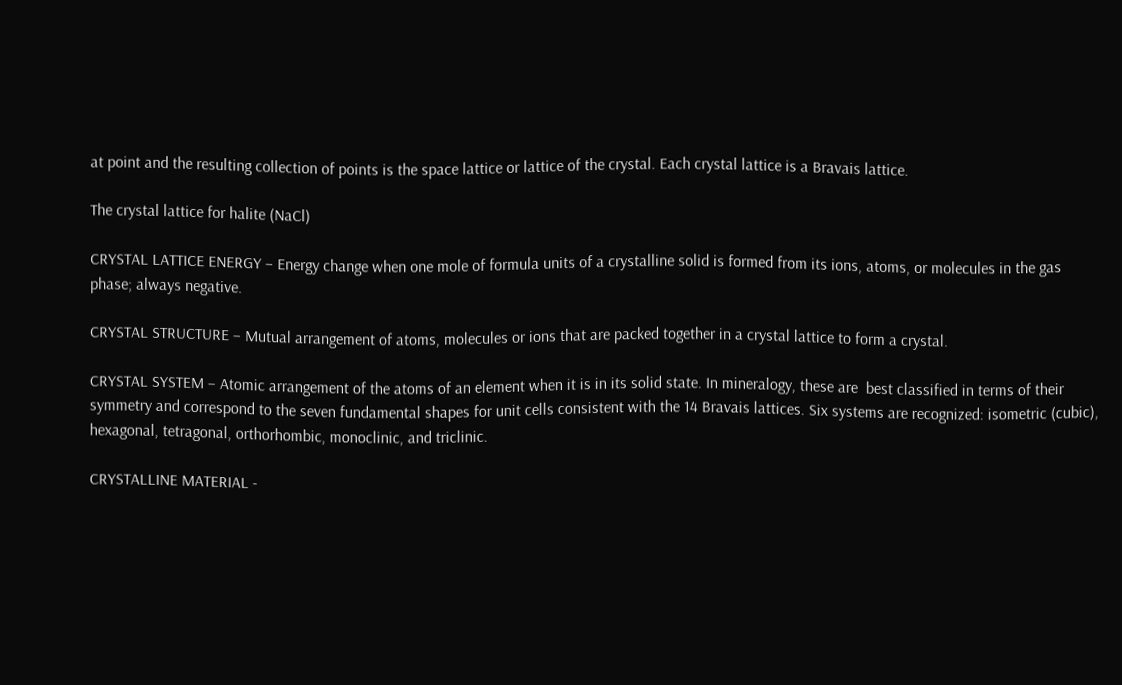at point and the resulting collection of points is the space lattice or lattice of the crystal. Each crystal lattice is a Bravais lattice.

The crystal lattice for halite (NaCl)

CRYSTAL LATTICE ENERGY – Energy change when one mole of formula units of a crystalline solid is formed from its ions, atoms, or molecules in the gas phase; always negative.

CRYSTAL STRUCTURE – Mutual arrangement of atoms, molecules or ions that are packed together in a crystal lattice to form a crystal.

CRYSTAL SYSTEM – Atomic arrangement of the atoms of an element when it is in its solid state. In mineralogy, these are  best classified in terms of their symmetry and correspond to the seven fundamental shapes for unit cells consistent with the 14 Bravais lattices. Six systems are recognized: isometric (cubic), hexagonal, tetragonal, orthorhombic, monoclinic, and triclinic.

CRYSTALLINE MATERIAL -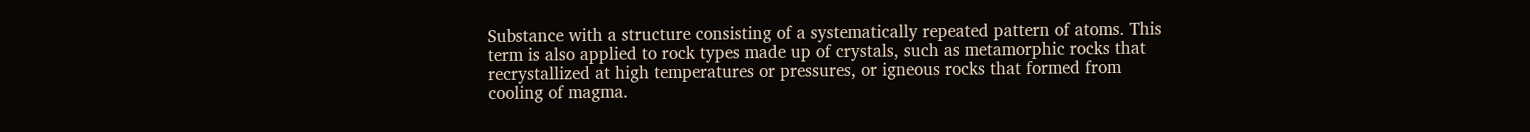Substance with a structure consisting of a systematically repeated pattern of atoms. This term is also applied to rock types made up of crystals, such as metamorphic rocks that recrystallized at high temperatures or pressures, or igneous rocks that formed from cooling of magma.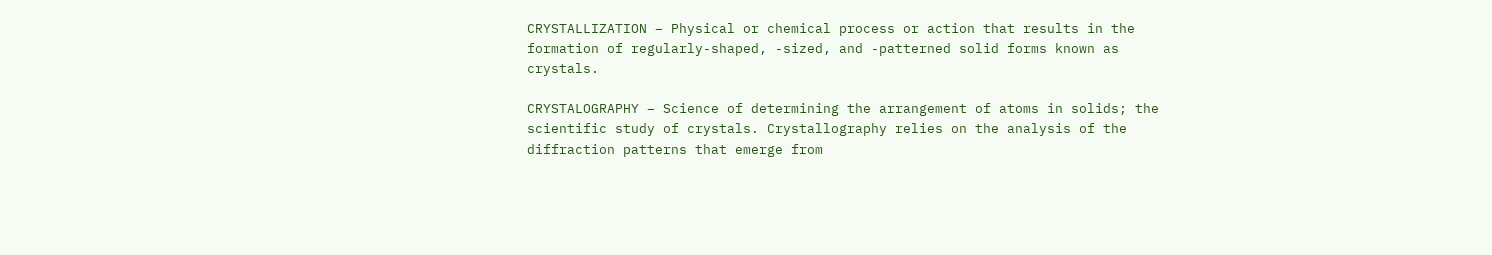CRYSTALLIZATION – Physical or chemical process or action that results in the formation of regularly-shaped, -sized, and -patterned solid forms known as crystals.

CRYSTALOGRAPHY – Science of determining the arrangement of atoms in solids; the scientific study of crystals. Crystallography relies on the analysis of the diffraction patterns that emerge from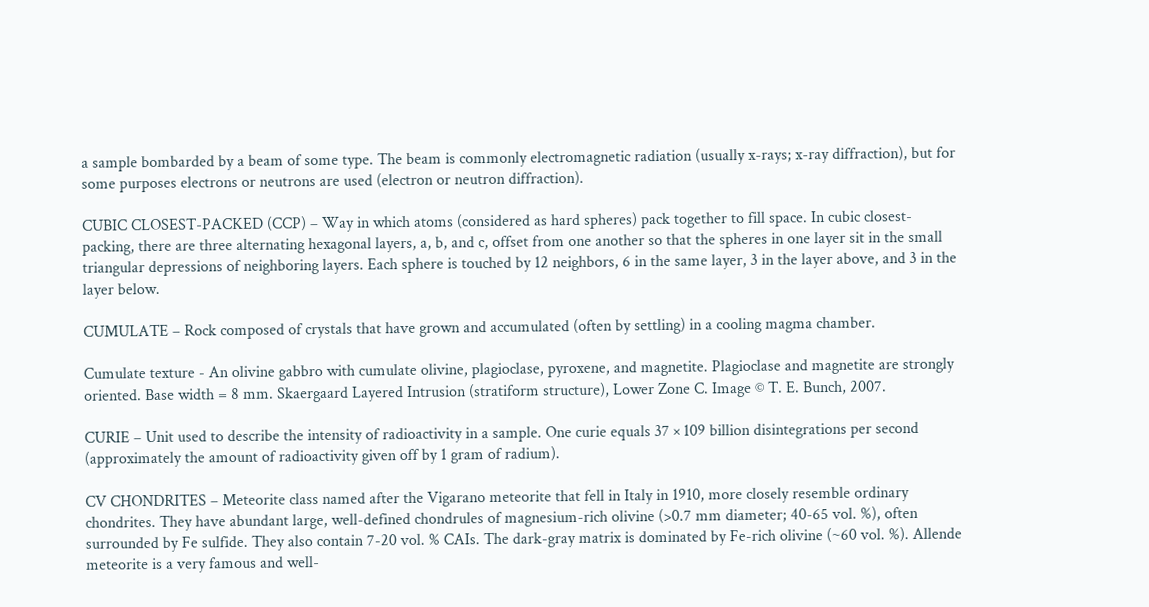a sample bombarded by a beam of some type. The beam is commonly electromagnetic radiation (usually x-rays; x-ray diffraction), but for some purposes electrons or neutrons are used (electron or neutron diffraction).

CUBIC CLOSEST-PACKED (CCP) – Way in which atoms (considered as hard spheres) pack together to fill space. In cubic closest-packing, there are three alternating hexagonal layers, a, b, and c, offset from one another so that the spheres in one layer sit in the small triangular depressions of neighboring layers. Each sphere is touched by 12 neighbors, 6 in the same layer, 3 in the layer above, and 3 in the layer below.

CUMULATE – Rock composed of crystals that have grown and accumulated (often by settling) in a cooling magma chamber.

Cumulate texture - An olivine gabbro with cumulate olivine, plagioclase, pyroxene, and magnetite. Plagioclase and magnetite are strongly oriented. Base width = 8 mm. Skaergaard Layered Intrusion (stratiform structure), Lower Zone C. Image © T. E. Bunch, 2007.

CURIE – Unit used to describe the intensity of radioactivity in a sample. One curie equals 37 × 109 billion disintegrations per second (approximately the amount of radioactivity given off by 1 gram of radium).

CV CHONDRITES – Meteorite class named after the Vigarano meteorite that fell in Italy in 1910, more closely resemble ordinary chondrites. They have abundant large, well-defined chondrules of magnesium-rich olivine (>0.7 mm diameter; 40-65 vol. %), often surrounded by Fe sulfide. They also contain 7-20 vol. % CAIs. The dark-gray matrix is dominated by Fe-rich olivine (~60 vol. %). Allende meteorite is a very famous and well-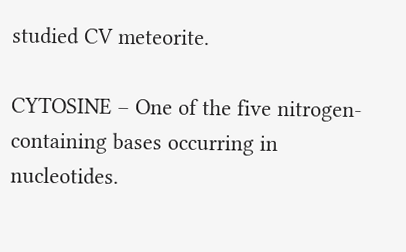studied CV meteorite.

CYTOSINE – One of the five nitrogen-containing bases occurring in nucleotides.